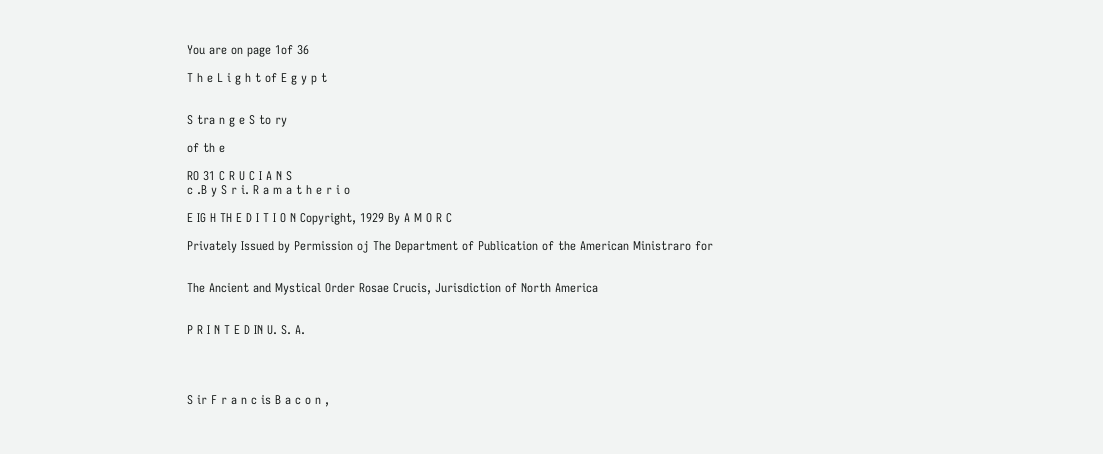You are on page 1of 36

T h e L i g h t of E g y p t


S tra n g e S to ry

of th e

RO 31 C R U C I A N S
c .B y S r i. R a m a t h e r i o

E IG H TH E D I T I O N Copyright, 1929 By A M O R C

Privately Issued by Permission oj The Department of Publication of the American Ministraro for


The Ancient and Mystical Order Rosae Crucis, Jurisdiction of North America


P R I N T E D IN U. S. A.




S ir F r a n c is B a c o n ,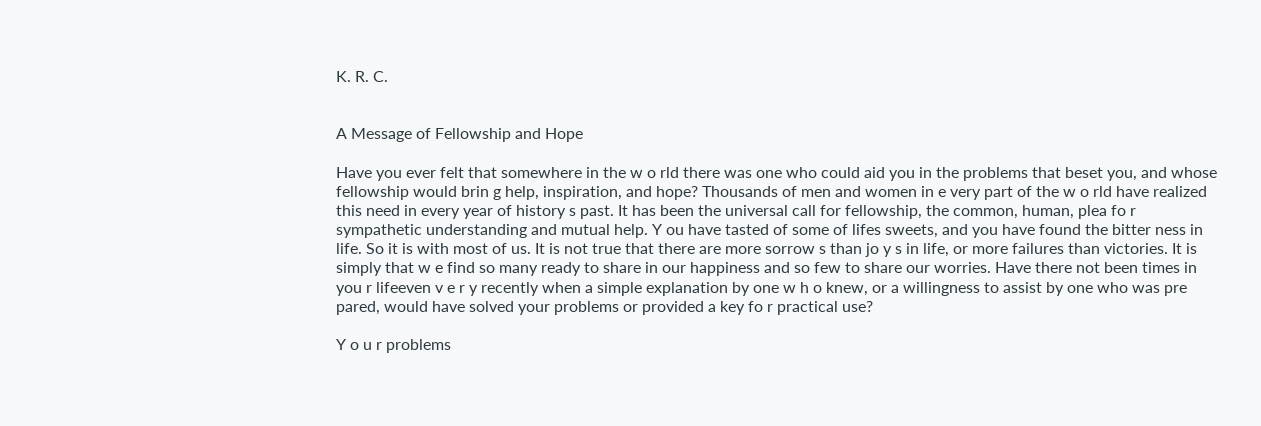K. R. C.


A Message of Fellowship and Hope

Have you ever felt that somewhere in the w o rld there was one who could aid you in the problems that beset you, and whose fellowship would brin g help, inspiration, and hope? Thousands of men and women in e very part of the w o rld have realized this need in every year of history s past. It has been the universal call for fellowship, the common, human, plea fo r sympathetic understanding and mutual help. Y ou have tasted of some of lifes sweets, and you have found the bitter ness in life. So it is with most of us. It is not true that there are more sorrow s than jo y s in life, or more failures than victories. It is simply that w e find so many ready to share in our happiness and so few to share our worries. Have there not been times in you r lifeeven v e r y recently when a simple explanation by one w h o knew, or a willingness to assist by one who was pre pared, would have solved your problems or provided a key fo r practical use?

Y o u r problems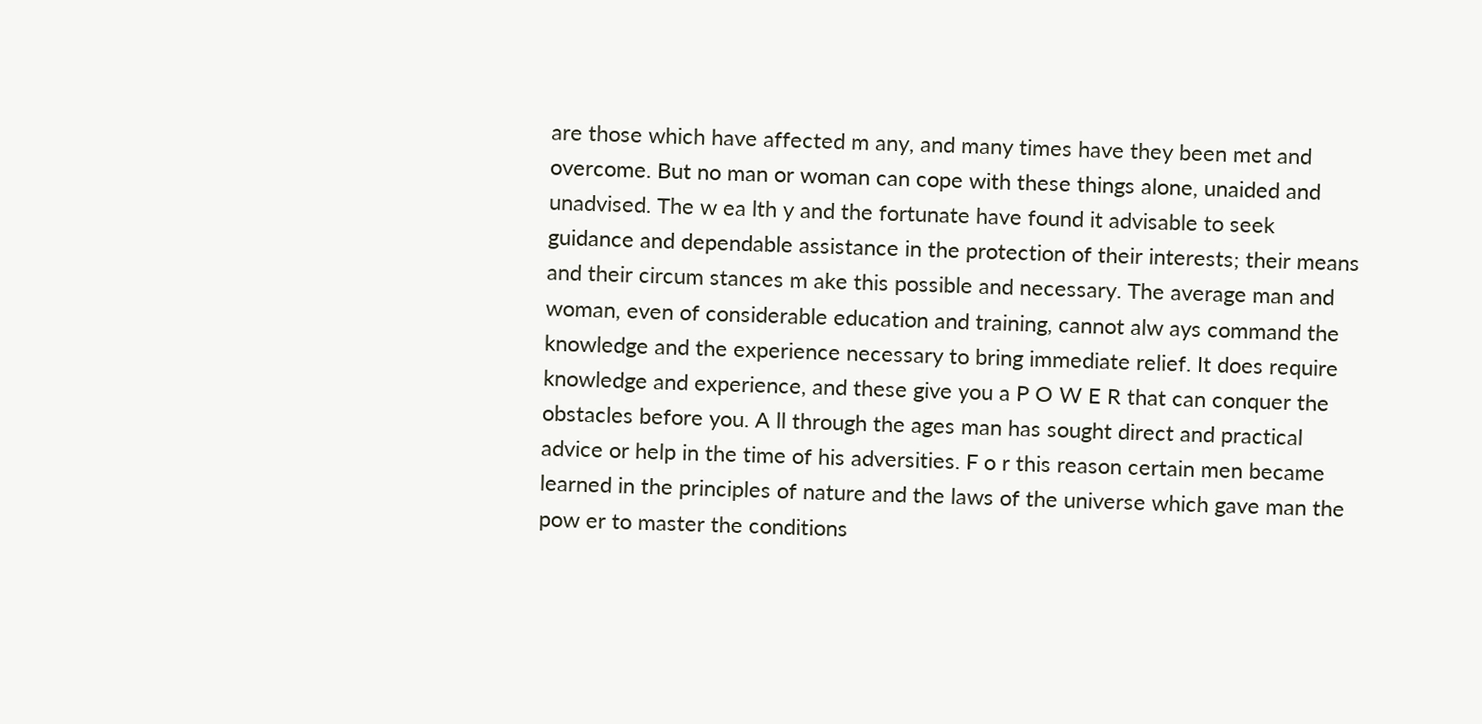are those which have affected m any, and many times have they been met and overcome. But no man or woman can cope with these things alone, unaided and unadvised. The w ea lth y and the fortunate have found it advisable to seek guidance and dependable assistance in the protection of their interests; their means and their circum stances m ake this possible and necessary. The average man and woman, even of considerable education and training, cannot alw ays command the knowledge and the experience necessary to bring immediate relief. It does require knowledge and experience, and these give you a P O W E R that can conquer the obstacles before you. A ll through the ages man has sought direct and practical advice or help in the time of his adversities. F o r this reason certain men became learned in the principles of nature and the laws of the universe which gave man the pow er to master the conditions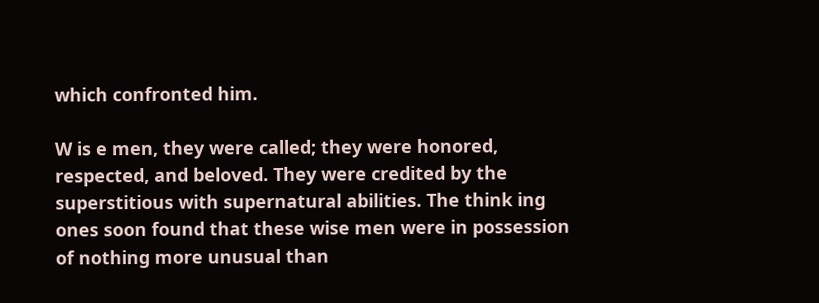which confronted him.

W is e men, they were called; they were honored, respected, and beloved. They were credited by the superstitious with supernatural abilities. The think ing ones soon found that these wise men were in possession of nothing more unusual than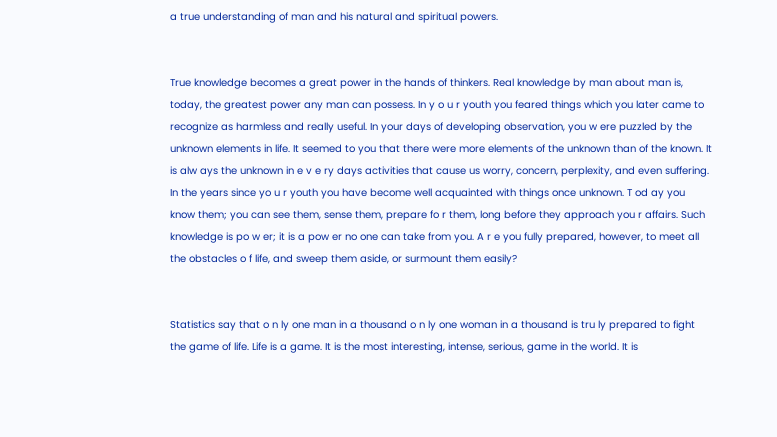a true understanding of man and his natural and spiritual powers.


True knowledge becomes a great power in the hands of thinkers. Real knowledge by man about man is, today, the greatest power any man can possess. In y o u r youth you feared things which you later came to recognize as harmless and really useful. In your days of developing observation, you w ere puzzled by the unknown elements in life. It seemed to you that there were more elements of the unknown than of the known. It is alw ays the unknown in e v e ry days activities that cause us worry, concern, perplexity, and even suffering. In the years since yo u r youth you have become well acquainted with things once unknown. T od ay you know them; you can see them, sense them, prepare fo r them, long before they approach you r affairs. Such knowledge is po w er; it is a pow er no one can take from you. A r e you fully prepared, however, to meet all the obstacles o f life, and sweep them aside, or surmount them easily?


Statistics say that o n ly one man in a thousand o n ly one woman in a thousand is tru ly prepared to fight the game of life. Life is a game. It is the most interesting, intense, serious, game in the world. It is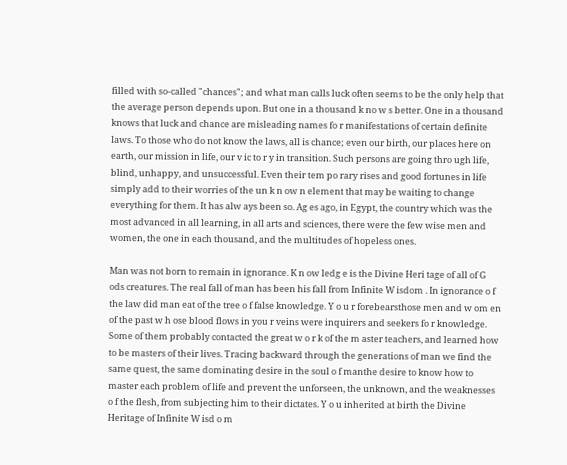filled with so-called "chances"; and what man calls luck often seems to be the only help that the average person depends upon. But one in a thousand k no w s better. One in a thousand knows that luck and chance are misleading names fo r manifestations of certain definite laws. To those who do not know the laws, all is chance; even our birth, our places here on earth, our mission in life, our v ic to r y in transition. Such persons are going thro ugh life, blind, unhappy, and unsuccessful. Even their tem po rary rises and good fortunes in life simply add to their worries of the un k n ow n element that may be waiting to change everything for them. It has alw ays been so. Ag es ago, in Egypt, the country which was the most advanced in all learning, in all arts and sciences, there were the few wise men and women, the one in each thousand, and the multitudes of hopeless ones.

Man was not born to remain in ignorance. K n ow ledg e is the Divine Heri tage of all of G ods creatures. The real fall of man has been his fall from Infinite W isdom . In ignorance o f the law did man eat of the tree o f false knowledge. Y o u r forebearsthose men and w om en of the past w h ose blood flows in you r veins were inquirers and seekers fo r knowledge. Some of them probably contacted the great w o r k of the m aster teachers, and learned how to be masters of their lives. Tracing backward through the generations of man we find the same quest, the same dominating desire in the soul o f manthe desire to know how to master each problem of life and prevent the unforseen, the unknown, and the weaknesses o f the flesh, from subjecting him to their dictates. Y o u inherited at birth the Divine Heritage of Infinite W isd o m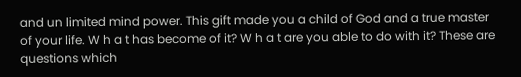and un limited mind power. This gift made you a child of God and a true master of your life. W h a t has become of it? W h a t are you able to do with it? These are questions which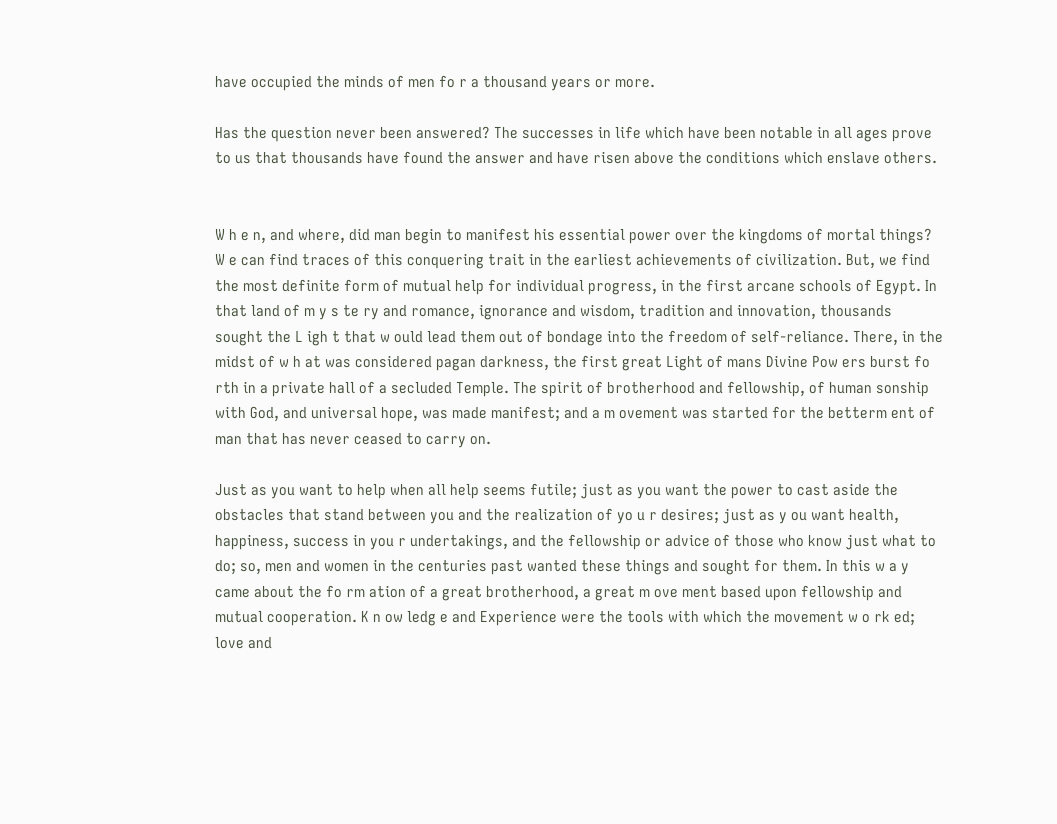have occupied the minds of men fo r a thousand years or more.

Has the question never been answered? The successes in life which have been notable in all ages prove to us that thousands have found the answer and have risen above the conditions which enslave others.


W h e n, and where, did man begin to manifest his essential power over the kingdoms of mortal things? W e can find traces of this conquering trait in the earliest achievements of civilization. But, we find the most definite form of mutual help for individual progress, in the first arcane schools of Egypt. In that land of m y s te ry and romance, ignorance and wisdom, tradition and innovation, thousands sought the L igh t that w ould lead them out of bondage into the freedom of self-reliance. There, in the midst of w h at was considered pagan darkness, the first great Light of mans Divine Pow ers burst fo rth in a private hall of a secluded Temple. The spirit of brotherhood and fellowship, of human sonship with God, and universal hope, was made manifest; and a m ovement was started for the betterm ent of man that has never ceased to carry on.

Just as you want to help when all help seems futile; just as you want the power to cast aside the obstacles that stand between you and the realization of yo u r desires; just as y ou want health, happiness, success in you r undertakings, and the fellowship or advice of those who know just what to do; so, men and women in the centuries past wanted these things and sought for them. In this w a y came about the fo rm ation of a great brotherhood, a great m ove ment based upon fellowship and mutual cooperation. K n ow ledg e and Experience were the tools with which the movement w o rk ed; love and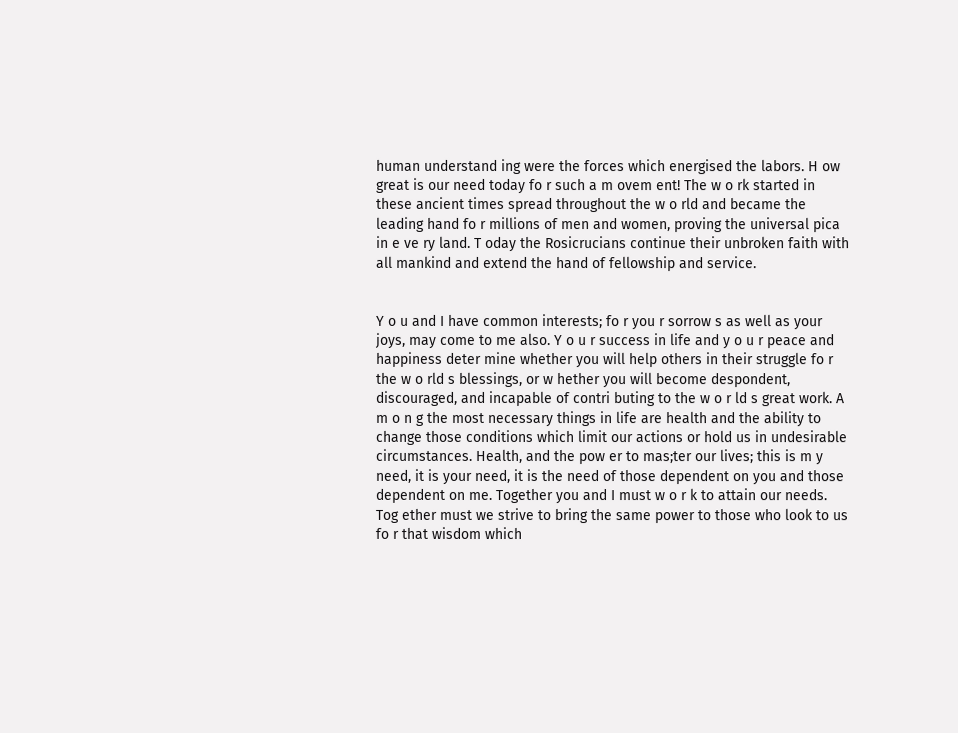human understand ing were the forces which energised the labors. H ow great is our need today fo r such a m ovem ent! The w o rk started in these ancient times spread throughout the w o rld and became the leading hand fo r millions of men and women, proving the universal pica in e ve ry land. T oday the Rosicrucians continue their unbroken faith with all mankind and extend the hand of fellowship and service.


Y o u and I have common interests; fo r you r sorrow s as well as your joys, may come to me also. Y o u r success in life and y o u r peace and happiness deter mine whether you will help others in their struggle fo r the w o rld s blessings, or w hether you will become despondent, discouraged, and incapable of contri buting to the w o r ld s great work. A m o n g the most necessary things in life are health and the ability to change those conditions which limit our actions or hold us in undesirable circumstances. Health, and the pow er to mas;ter our lives; this is m y need, it is your need, it is the need of those dependent on you and those dependent on me. Together you and I must w o r k to attain our needs. Tog ether must we strive to bring the same power to those who look to us fo r that wisdom which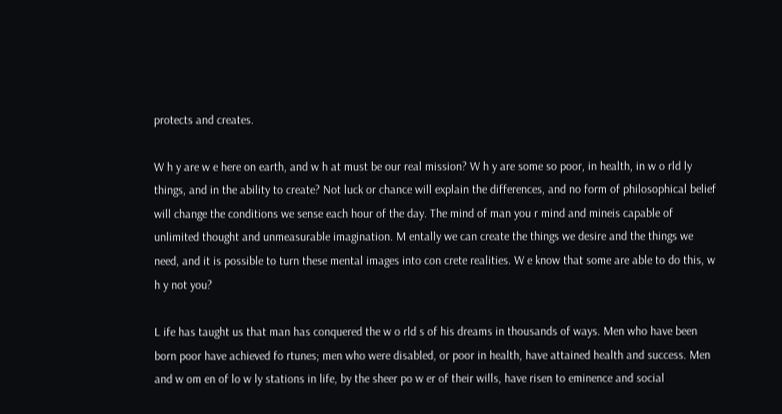protects and creates.

W h y are w e here on earth, and w h at must be our real mission? W h y are some so poor, in health, in w o rld ly things, and in the ability to create? Not luck or chance will explain the differences, and no form of philosophical belief will change the conditions we sense each hour of the day. The mind of man you r mind and mineis capable of unlimited thought and unmeasurable imagination. M entally we can create the things we desire and the things we need, and it is possible to turn these mental images into con crete realities. W e know that some are able to do this, w h y not you?

L ife has taught us that man has conquered the w o rld s of his dreams in thousands of ways. Men who have been born poor have achieved fo rtunes; men who were disabled, or poor in health, have attained health and success. Men and w om en of lo w ly stations in life, by the sheer po w er of their wills, have risen to eminence and social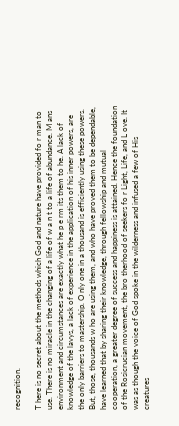recognition.

T here is no secret about the methods which God and nature have provided fo r man to use. There is no miracle in the changing of a life of w a n t to a life of abundance. M ans environment and circumstances are exactly what he p e rm its them to he. A lack of knowledge of the lavys, a lack of experience in the application of his inner powers, are the only barriers to mastership. O nly one in a thousand is efficiently using these powers. But, those, thousands w ho are using them, and who have proved them to be dependable, have learned that by sharing their knowledge, through fellowship and mutual cooperation, a greater degree of success and happiness is attained. Hence the foundation of the Rosicrucian movement, the bro therhood of seekers fo r Light, Life, and L ove. It was as though the voice of God spoke in the wilderness and infused a few of His creatures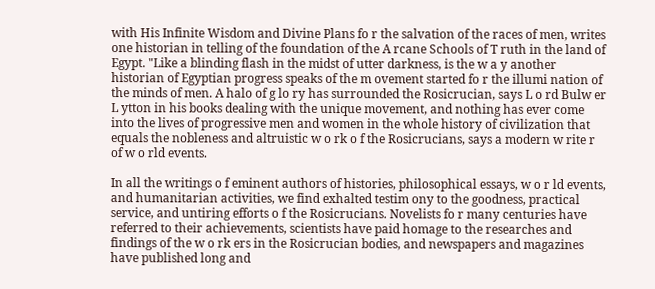with His Infinite Wisdom and Divine Plans fo r the salvation of the races of men, writes one historian in telling of the foundation of the A rcane Schools of T ruth in the land of Egypt. "Like a blinding flash in the midst of utter darkness, is the w a y another historian of Egyptian progress speaks of the m ovement started fo r the illumi nation of the minds of men. A halo of g lo ry has surrounded the Rosicrucian, says L o rd Bulw er L ytton in his books dealing with the unique movement, and nothing has ever come into the lives of progressive men and women in the whole history of civilization that equals the nobleness and altruistic w o rk o f the Rosicrucians, says a modern w rite r of w o rld events.

In all the writings o f eminent authors of histories, philosophical essays, w o r ld events, and humanitarian activities, we find exhalted testim ony to the goodness, practical service, and untiring efforts o f the Rosicrucians. Novelists fo r many centuries have referred to their achievements, scientists have paid homage to the researches and findings of the w o rk ers in the Rosicrucian bodies, and newspapers and magazines have published long and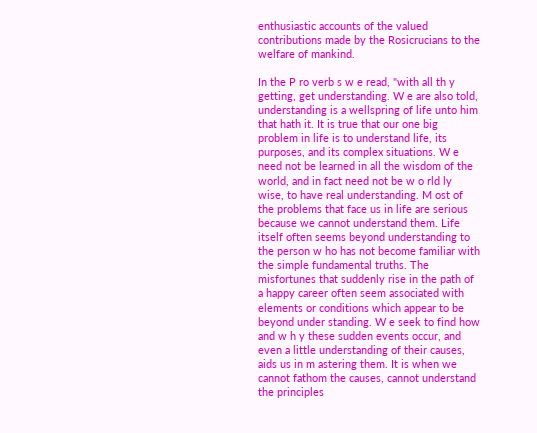enthusiastic accounts of the valued contributions made by the Rosicrucians to the welfare of mankind.

In the P ro verb s w e read, "with all th y getting, get understanding. W e are also told, understanding is a wellspring of life unto him that hath it. It is true that our one big problem in life is to understand life, its purposes, and its complex situations. W e need not be learned in all the wisdom of the world, and in fact need not be w o rld ly wise, to have real understanding. M ost of the problems that face us in life are serious because we cannot understand them. Life itself often seems beyond understanding to the person w ho has not become familiar with the simple fundamental truths. The misfortunes that suddenly rise in the path of a happy career often seem associated with elements or conditions which appear to be beyond under standing. W e seek to find how and w h y these sudden events occur, and even a little understanding of their causes, aids us in m astering them. It is when we cannot fathom the causes, cannot understand the principles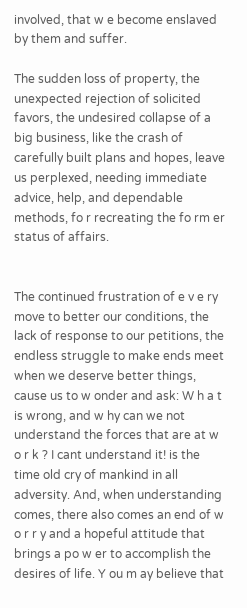involved, that w e become enslaved by them and suffer.

The sudden loss of property, the unexpected rejection of solicited favors, the undesired collapse of a big business, like the crash of carefully built plans and hopes, leave us perplexed, needing immediate advice, help, and dependable methods, fo r recreating the fo rm er status of affairs.


The continued frustration of e v e ry move to better our conditions, the lack of response to our petitions, the endless struggle to make ends meet when we deserve better things, cause us to w onder and ask: W h a t is wrong, and w hy can we not understand the forces that are at w o r k ? I cant understand it! is the time old cry of mankind in all adversity. And, when understanding comes, there also comes an end of w o r r y and a hopeful attitude that brings a po w er to accomplish the desires of life. Y ou m ay believe that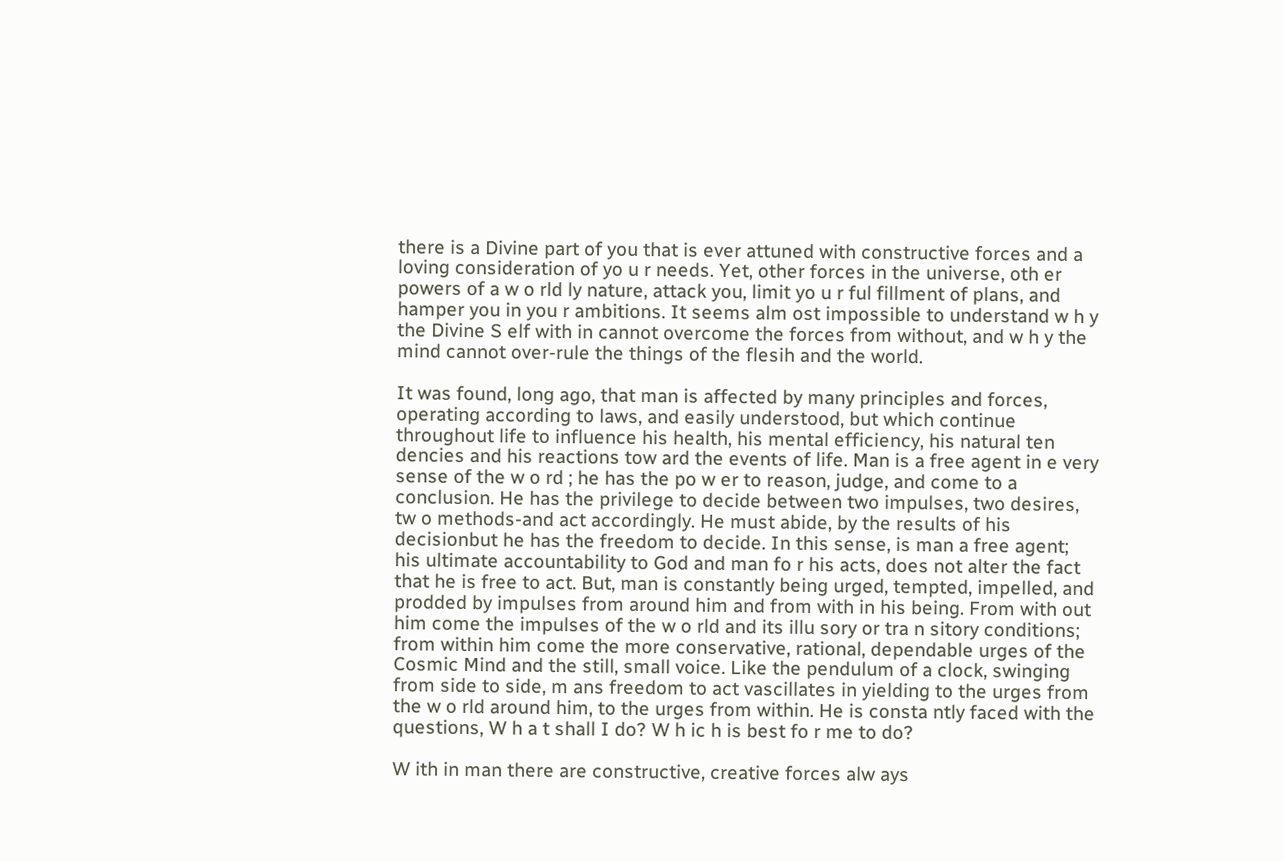there is a Divine part of you that is ever attuned with constructive forces and a loving consideration of yo u r needs. Yet, other forces in the universe, oth er powers of a w o rld ly nature, attack you, limit yo u r ful fillment of plans, and hamper you in you r ambitions. It seems alm ost impossible to understand w h y the Divine S elf with in cannot overcome the forces from without, and w h y the mind cannot over-rule the things of the flesih and the world.

It was found, long ago, that man is affected by many principles and forces, operating according to laws, and easily understood, but which continue throughout life to influence his health, his mental efficiency, his natural ten dencies and his reactions tow ard the events of life. Man is a free agent in e very sense of the w o rd ; he has the po w er to reason, judge, and come to a conclusion. He has the privilege to decide between two impulses, two desires, tw o methods-and act accordingly. He must abide, by the results of his decisionbut he has the freedom to decide. In this sense, is man a free agent; his ultimate accountability to God and man fo r his acts, does not alter the fact that he is free to act. But, man is constantly being urged, tempted, impelled, and prodded by impulses from around him and from with in his being. From with out him come the impulses of the w o rld and its illu sory or tra n sitory conditions; from within him come the more conservative, rational, dependable urges of the Cosmic Mind and the still, small voice. Like the pendulum of a clock, swinging from side to side, m ans freedom to act vascillates in yielding to the urges from the w o rld around him, to the urges from within. He is consta ntly faced with the questions, W h a t shall I do? W h ic h is best fo r me to do?

W ith in man there are constructive, creative forces alw ays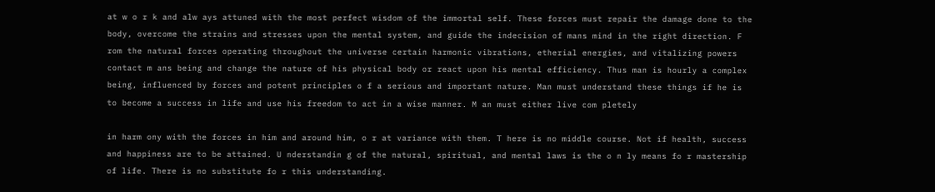at w o r k and alw ays attuned with the most perfect wisdom of the immortal self. These forces must repair the damage done to the body, overcome the strains and stresses upon the mental system, and guide the indecision of mans mind in the right direction. F rom the natural forces operating throughout the universe certain harmonic vibrations, etherial energies, and vitalizing powers contact m ans being and change the nature of his physical body or react upon his mental efficiency. Thus man is hourly a complex being, influenced by forces and potent principles o f a serious and important nature. Man must understand these things if he is to become a success in life and use his freedom to act in a wise manner. M an must either live com pletely

in harm ony with the forces in him and around him, o r at variance with them. T here is no middle course. Not if health, success and happiness are to be attained. U nderstandin g of the natural, spiritual, and mental laws is the o n ly means fo r mastership of life. There is no substitute fo r this understanding.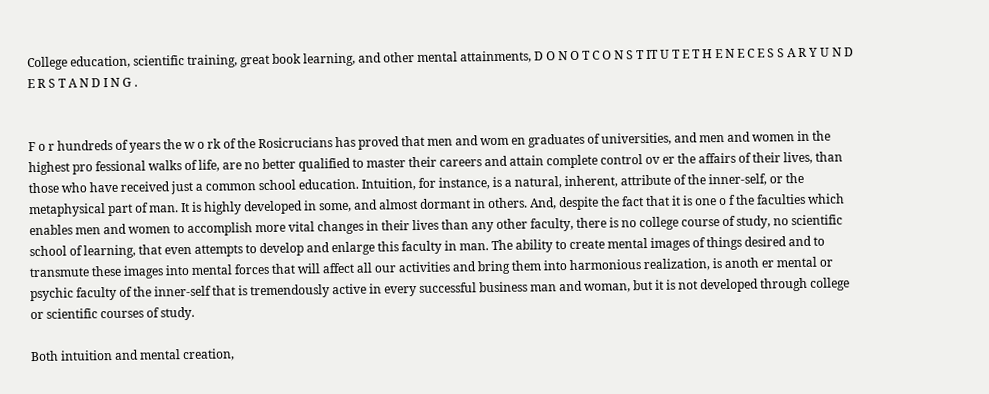College education, scientific training, great book learning, and other mental attainments, D O N O T C O N S T IT U T E T H E N E C E S S A R Y U N D E R S T A N D I N G .


F o r hundreds of years the w o rk of the Rosicrucians has proved that men and wom en graduates of universities, and men and women in the highest pro fessional walks of life, are no better qualified to master their careers and attain complete control ov er the affairs of their lives, than those who have received just a common school education. Intuition, for instance, is a natural, inherent, attribute of the inner-self, or the metaphysical part of man. It is highly developed in some, and almost dormant in others. And, despite the fact that it is one o f the faculties which enables men and women to accomplish more vital changes in their lives than any other faculty, there is no college course of study, no scientific school of learning, that even attempts to develop and enlarge this faculty in man. The ability to create mental images of things desired and to transmute these images into mental forces that will affect all our activities and bring them into harmonious realization, is anoth er mental or psychic faculty of the inner-self that is tremendously active in every successful business man and woman, but it is not developed through college or scientific courses of study.

Both intuition and mental creation,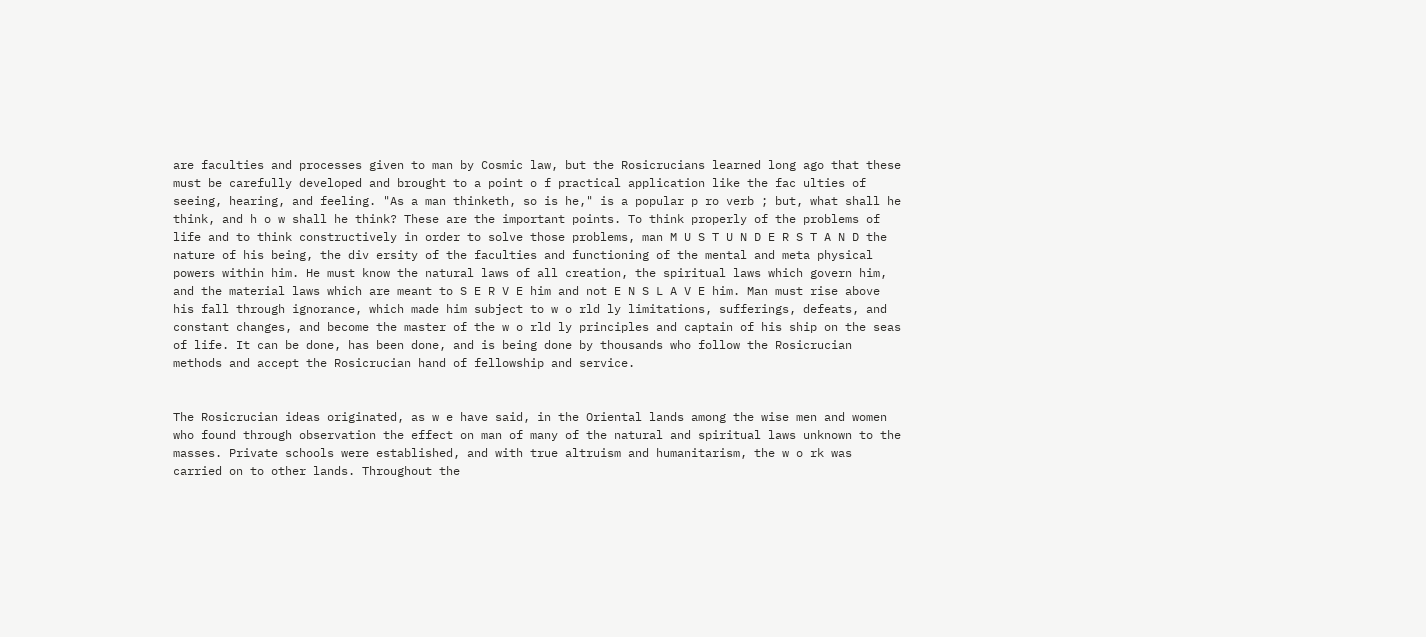are faculties and processes given to man by Cosmic law, but the Rosicrucians learned long ago that these must be carefully developed and brought to a point o f practical application like the fac ulties of seeing, hearing, and feeling. "As a man thinketh, so is he," is a popular p ro verb ; but, what shall he think, and h o w shall he think? These are the important points. To think properly of the problems of life and to think constructively in order to solve those problems, man M U S T U N D E R S T A N D the nature of his being, the div ersity of the faculties and functioning of the mental and meta physical powers within him. He must know the natural laws of all creation, the spiritual laws which govern him, and the material laws which are meant to S E R V E him and not E N S L A V E him. Man must rise above his fall through ignorance, which made him subject to w o rld ly limitations, sufferings, defeats, and constant changes, and become the master of the w o rld ly principles and captain of his ship on the seas of life. It can be done, has been done, and is being done by thousands who follow the Rosicrucian methods and accept the Rosicrucian hand of fellowship and service.


The Rosicrucian ideas originated, as w e have said, in the Oriental lands among the wise men and women who found through observation the effect on man of many of the natural and spiritual laws unknown to the masses. Private schools were established, and with true altruism and humanitarism, the w o rk was carried on to other lands. Throughout the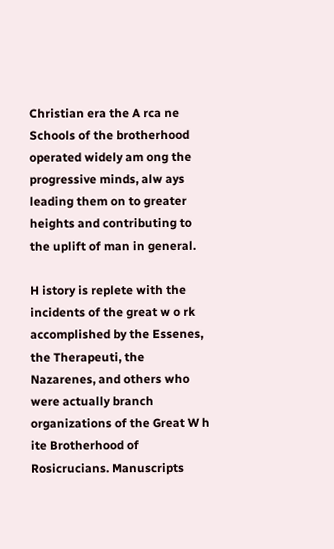Christian era the A rca ne Schools of the brotherhood operated widely am ong the progressive minds, alw ays leading them on to greater heights and contributing to the uplift of man in general.

H istory is replete with the incidents of the great w o rk accomplished by the Essenes, the Therapeuti, the Nazarenes, and others who were actually branch organizations of the Great W h ite Brotherhood of Rosicrucians. Manuscripts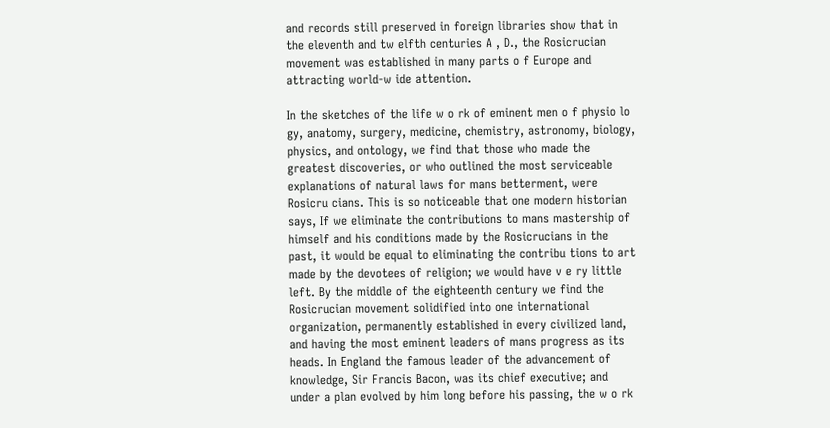and records still preserved in foreign libraries show that in the eleventh and tw elfth centuries A , D., the Rosicrucian movement was established in many parts o f Europe and attracting world-w ide attention.

In the sketches of the life w o rk of eminent men o f physio lo gy, anatomy, surgery, medicine, chemistry, astronomy, biology, physics, and ontology, we find that those who made the greatest discoveries, or who outlined the most serviceable explanations of natural laws for mans betterment, were Rosicru cians. This is so noticeable that one modern historian says, If we eliminate the contributions to mans mastership of himself and his conditions made by the Rosicrucians in the past, it would be equal to eliminating the contribu tions to art made by the devotees of religion; we would have v e ry little left. By the middle of the eighteenth century we find the Rosicrucian movement solidified into one international organization, permanently established in every civilized land, and having the most eminent leaders of mans progress as its heads. In England the famous leader of the advancement of knowledge, Sir Francis Bacon, was its chief executive; and under a plan evolved by him long before his passing, the w o rk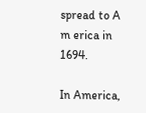spread to A m erica in 1694.

In America,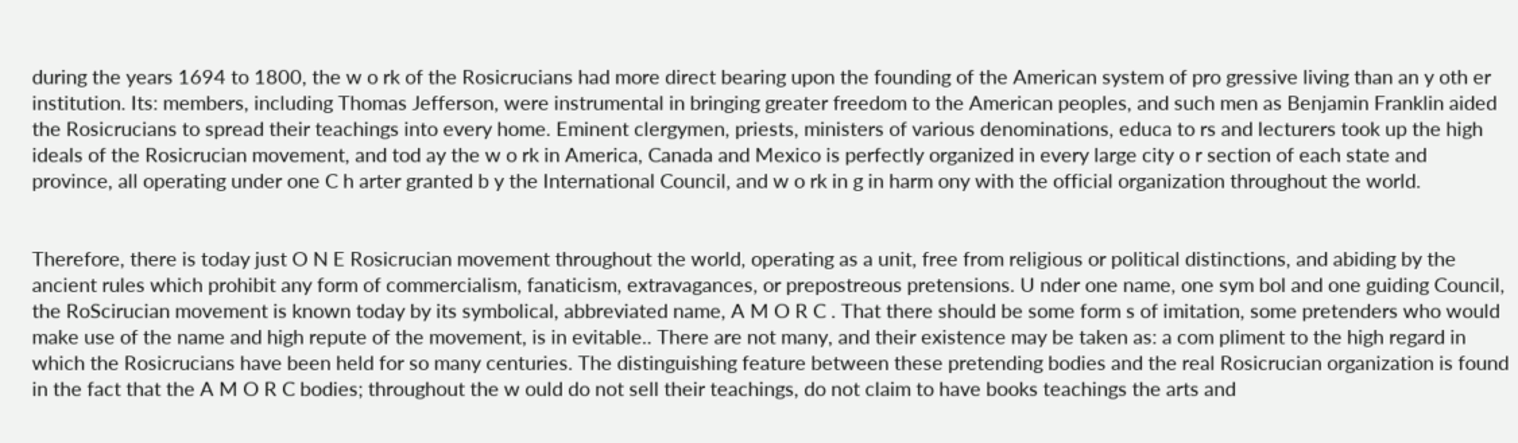during the years 1694 to 1800, the w o rk of the Rosicrucians had more direct bearing upon the founding of the American system of pro gressive living than an y oth er institution. Its: members, including Thomas Jefferson, were instrumental in bringing greater freedom to the American peoples, and such men as Benjamin Franklin aided the Rosicrucians to spread their teachings into every home. Eminent clergymen, priests, ministers of various denominations, educa to rs and lecturers took up the high ideals of the Rosicrucian movement, and tod ay the w o rk in America, Canada and Mexico is perfectly organized in every large city o r section of each state and province, all operating under one C h arter granted b y the International Council, and w o rk in g in harm ony with the official organization throughout the world.


Therefore, there is today just O N E Rosicrucian movement throughout the world, operating as a unit, free from religious or political distinctions, and abiding by the ancient rules which prohibit any form of commercialism, fanaticism, extravagances, or prepostreous pretensions. U nder one name, one sym bol and one guiding Council, the RoScirucian movement is known today by its symbolical, abbreviated name, A M O R C . That there should be some form s of imitation, some pretenders who would make use of the name and high repute of the movement, is in evitable.. There are not many, and their existence may be taken as: a com pliment to the high regard in which the Rosicrucians have been held for so many centuries. The distinguishing feature between these pretending bodies and the real Rosicrucian organization is found in the fact that the A M O R C bodies; throughout the w ould do not sell their teachings, do not claim to have books teachings the arts and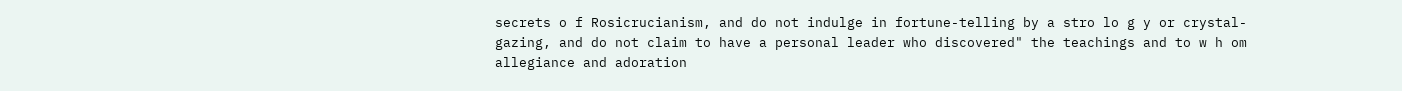secrets o f Rosicrucianism, and do not indulge in fortune-telling by a stro lo g y or crystal-gazing, and do not claim to have a personal leader who discovered" the teachings and to w h om allegiance and adoration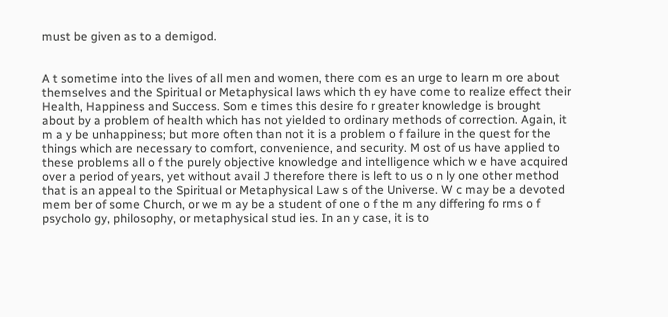must be given as to a demigod.


A t sometime into the lives of all men and women, there com es an urge to learn m ore about themselves and the Spiritual or Metaphysical laws which th ey have come to realize effect their Health, Happiness and Success. Som e times this desire fo r greater knowledge is brought about by a problem of health which has not yielded to ordinary methods of correction. Again, it m a y be unhappiness; but more often than not it is a problem o f failure in the quest for the things which are necessary to comfort, convenience, and security. M ost of us have applied to these problems all o f the purely objective knowledge and intelligence which w e have acquired over a period of years, yet without avail J therefore there is left to us o n ly one other method that is an appeal to the Spiritual or Metaphysical Law s of the Universe. W c may be a devoted mem ber of some Church, or we m ay be a student of one o f the m any differing fo rms o f psycholo gy, philosophy, or metaphysical stud ies. In an y case, it is to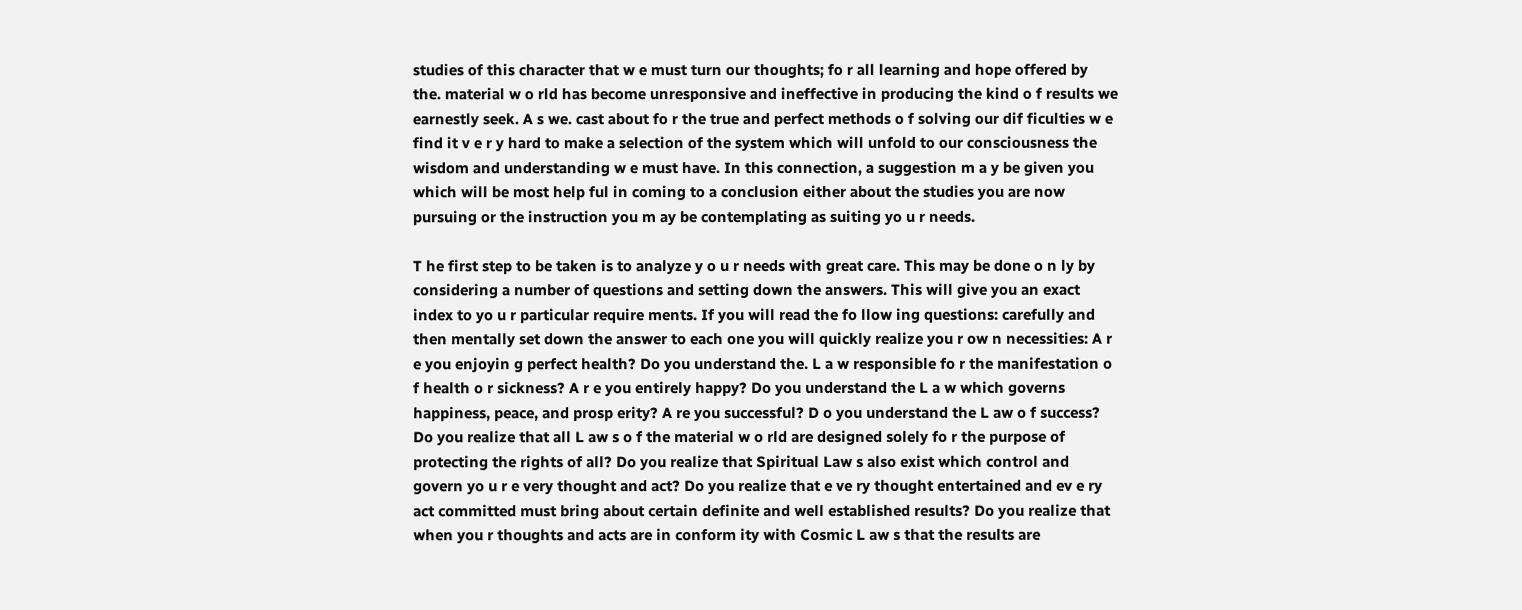studies of this character that w e must turn our thoughts; fo r all learning and hope offered by the. material w o rld has become unresponsive and ineffective in producing the kind o f results we earnestly seek. A s we. cast about fo r the true and perfect methods o f solving our dif ficulties w e find it v e r y hard to make a selection of the system which will unfold to our consciousness the wisdom and understanding w e must have. In this connection, a suggestion m a y be given you which will be most help ful in coming to a conclusion either about the studies you are now pursuing or the instruction you m ay be contemplating as suiting yo u r needs.

T he first step to be taken is to analyze y o u r needs with great care. This may be done o n ly by considering a number of questions and setting down the answers. This will give you an exact index to yo u r particular require ments. If you will read the fo llow ing questions: carefully and then mentally set down the answer to each one you will quickly realize you r ow n necessities: A r e you enjoyin g perfect health? Do you understand the. L a w responsible fo r the manifestation o f health o r sickness? A r e you entirely happy? Do you understand the L a w which governs happiness, peace, and prosp erity? A re you successful? D o you understand the L aw o f success? Do you realize that all L aw s o f the material w o rld are designed solely fo r the purpose of protecting the rights of all? Do you realize that Spiritual Law s also exist which control and govern yo u r e very thought and act? Do you realize that e ve ry thought entertained and ev e ry act committed must bring about certain definite and well established results? Do you realize that when you r thoughts and acts are in conform ity with Cosmic L aw s that the results are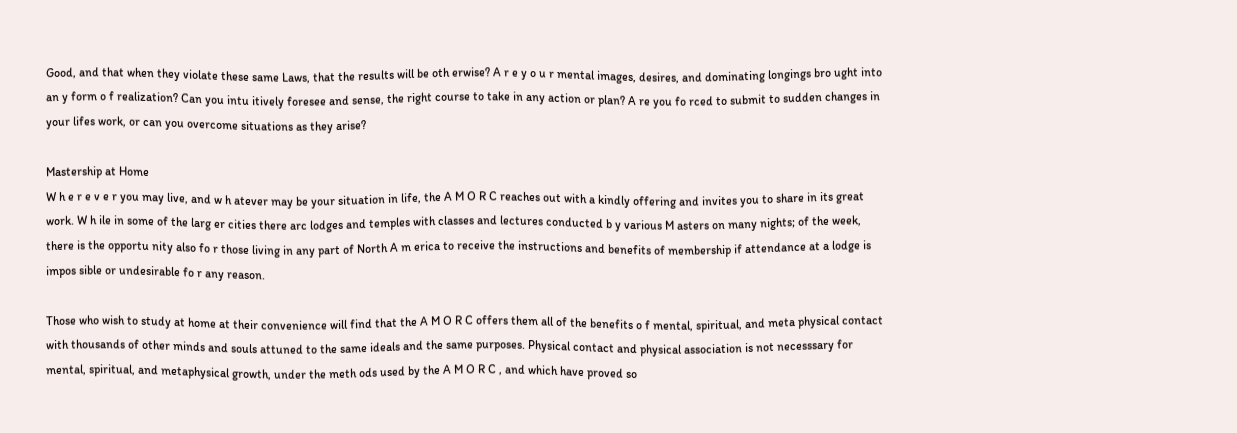Good, and that when they violate these same Laws, that the results will be oth erwise? A r e y o u r mental images, desires, and dominating longings bro ught into an y form o f realization? Can you intu itively foresee and sense, the right course to take in any action or plan? A re you fo rced to submit to sudden changes in your lifes work, or can you overcome situations as they arise?

Mastership at Home
W h e r e v e r you may live, and w h atever may be your situation in life, the A M O R C reaches out with a kindly offering and invites you to share in its great work. W h ile in some of the larg er cities there arc lodges and temples with classes and lectures conducted b y various M asters on many nights; of the week, there is the opportu nity also fo r those living in any part of North A m erica to receive the instructions and benefits of membership if attendance at a lodge is impos sible or undesirable fo r any reason.

Those who wish to study at home at their convenience will find that the A M O R C offers them all of the benefits o f mental, spiritual, and meta physical contact with thousands of other minds and souls attuned to the same ideals and the same purposes. Physical contact and physical association is not necesssary for mental, spiritual, and metaphysical growth, under the meth ods used by the A M O R C , and which have proved so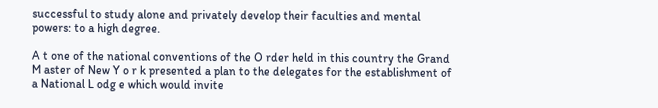successful to study alone and privately develop their faculties and mental powers: to a high degree.

A t one of the national conventions of the O rder held in this country the Grand M aster of New Y o r k presented a plan to the delegates for the establishment of a National L odg e which would invite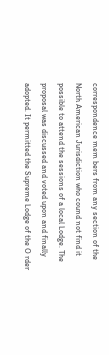correspondence mem bers from any section of the North American Jurisdiction who cound not find it possible to attend the sessions of a local Lodge. The proposal was discussed and voted upon and finally adopted. It permitted the Supreme Lodge of the O rder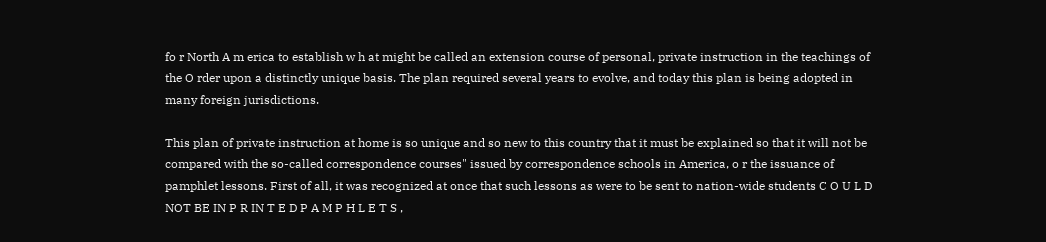fo r North A m erica to establish w h at might be called an extension course of personal, private instruction in the teachings of the O rder upon a distinctly unique basis. The plan required several years to evolve, and today this plan is being adopted in many foreign jurisdictions.

This plan of private instruction at home is so unique and so new to this country that it must be explained so that it will not be compared with the so-called correspondence courses" issued by correspondence schools in America, o r the issuance of pamphlet lessons. First of all, it was recognized at once that such lessons as were to be sent to nation-wide students C O U L D NOT BE IN P R IN T E D P A M P H L E T S ,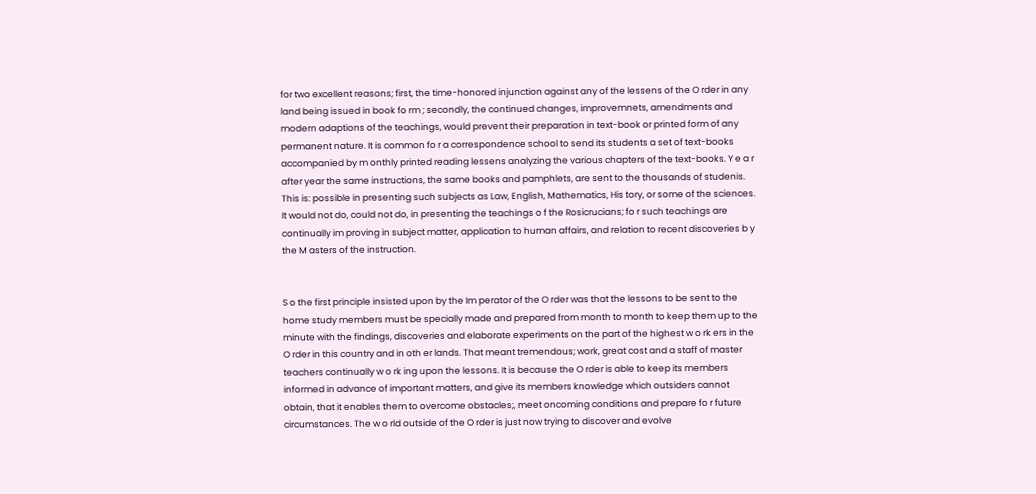for two excellent reasons; first, the time-honored injunction against any of the lessens of the O rder in any land being issued in book fo rm ; secondly, the continued changes, improvemnets, amendments and modern adaptions of the teachings, would prevent their preparation in text-book or printed form of any permanent nature. It is common fo r a correspondence school to send its students a set of text-books accompanied by m onthly printed reading lessens analyzing the various chapters of the text-books. Y e a r after year the same instructions, the same books and pamphlets, are sent to the thousands of studenis. This is: possible in presenting such subjects as Law, English, Mathematics, His tory, or some of the sciences. It would not do, could not do, in presenting the teachings o f the Rosicrucians; fo r such teachings are continually im proving in subject matter, application to human affairs, and relation to recent discoveries b y the M asters of the instruction.


S o the first principle insisted upon by the Im perator of the O rder was that the lessons to be sent to the home study members must be specially made and prepared from month to month to keep them up to the minute with the findings, discoveries and elaborate experiments on the part of the highest w o rk ers in the O rder in this country and in oth er lands. That meant tremendous; work, great cost and a staff of master teachers continually w o rk ing upon the lessons. It is because the O rder is able to keep its members informed in advance of important matters, and give its members knowledge which outsiders cannot obtain, that it enables them to overcome obstacles;, meet oncoming conditions and prepare fo r future circumstances. The w o rld outside of the O rder is just now trying to discover and evolve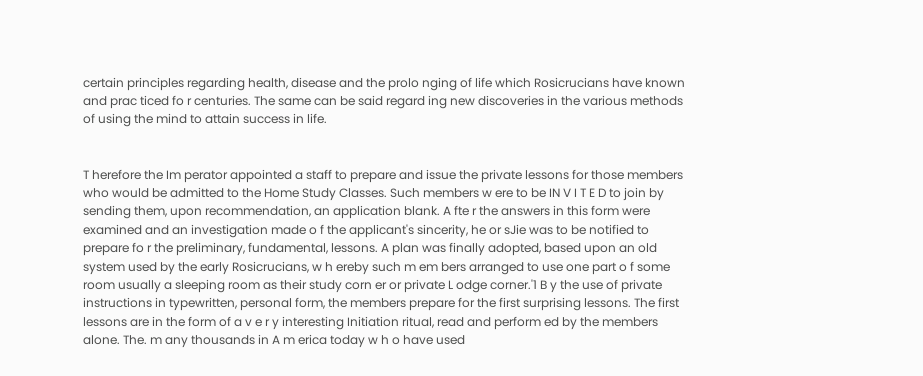certain principles regarding health, disease and the prolo nging of life which Rosicrucians have known and prac ticed fo r centuries. The same can be said regard ing new discoveries in the various methods of using the mind to attain success in life.


T herefore the Im perator appointed a staff to prepare and issue the private lessons for those members who would be admitted to the Home Study Classes. Such members w ere to be IN V I T E D to join by sending them, upon recommendation, an application blank. A fte r the answers in this form were examined and an investigation made o f the applicant's sincerity, he or sJie was to be notified to prepare fo r the preliminary, fundamental, lessons. A plan was finally adopted, based upon an old system used by the early Rosicrucians, w h ereby such m em bers arranged to use one part o f some room usually a sleeping room as their study corn er or private L odge corner.'1 B y the use of private instructions in typewritten, personal form, the members prepare for the first surprising lessons. The first lessons are in the form of a v e r y interesting Initiation ritual, read and perform ed by the members alone. The. m any thousands in A m erica today w h o have used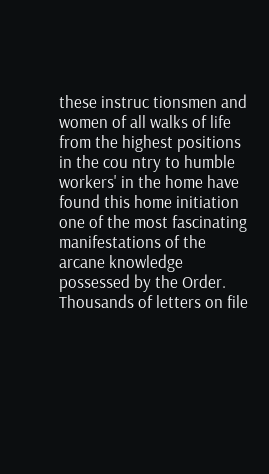these instruc tionsmen and women of all walks of life from the highest positions in the cou ntry to humble workers' in the home have found this home initiation one of the most fascinating manifestations of the arcane knowledge possessed by the Order. Thousands of letters on file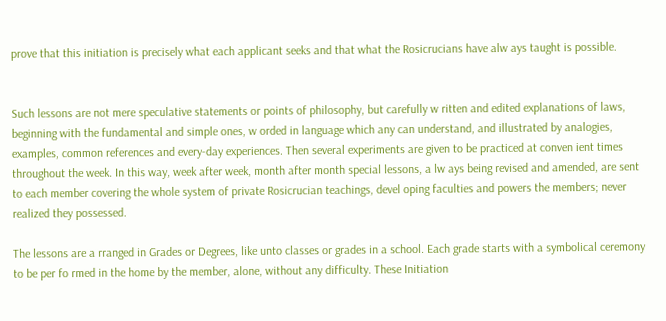prove that this initiation is precisely what each applicant seeks and that what the Rosicrucians have alw ays taught is possible.


Such lessons are not mere speculative statements or points of philosophy, but carefully w ritten and edited explanations of laws, beginning with the fundamental and simple ones, w orded in language which any can understand, and illustrated by analogies, examples, common references and every-day experiences. Then several experiments are given to be practiced at conven ient times throughout the week. In this way, week after week, month after month special lessons, a lw ays being revised and amended, are sent to each member covering the whole system of private Rosicrucian teachings, devel oping faculties and powers the members; never realized they possessed.

The lessons are a rranged in Grades or Degrees, like unto classes or grades in a school. Each grade starts with a symbolical ceremony to be per fo rmed in the home by the member, alone, without any difficulty. These Initiation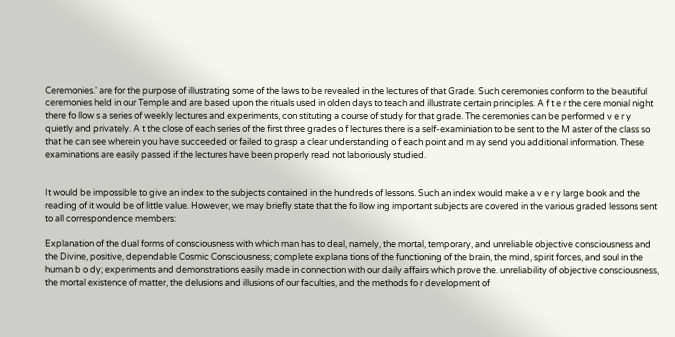Ceremonies.' are for the purpose of illustrating some of the laws to be revealed in the lectures of that Grade. Such ceremonies conform to the beautiful ceremonies held in our Temple and are based upon the rituals used in olden days to teach and illustrate certain principles. A f t e r the cere monial night there fo llow s a series of weekly lectures and experiments, con stituting a course of study for that grade. The ceremonies can be performed v e r y quietly and privately. A t the close of each series of the first three grades o f lectures there is a self-examiniation to be sent to the M aster of the class so that he can see wherein you have succeeded or failed to grasp a clear understanding o f each point and m ay send you additional information. These examinations are easily passed if the lectures have been properly read not laboriously studied.


It would be impossible to give an index to the subjects contained in the hundreds of lessons. Such an index would make a v e r y large book and the reading of it would be of little value. However, we may briefly state that the fo llow ing important subjects are covered in the various graded lessons sent to all correspondence members:

Explanation of the dual forms of consciousness with which man has to deal, namely, the mortal, temporary, and unreliable objective consciousness and the Divine, positive, dependable Cosmic Consciousness; complete explana tions of the functioning of the brain, the mind, spirit forces, and soul in the human b o dy; experiments and demonstrations easily made in connection with our daily affairs which prove the. unreliability of objective consciousness, the mortal existence of matter, the delusions and illusions of our faculties, and the methods fo r development of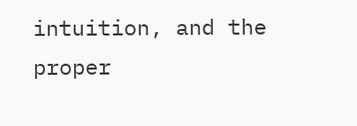intuition, and the proper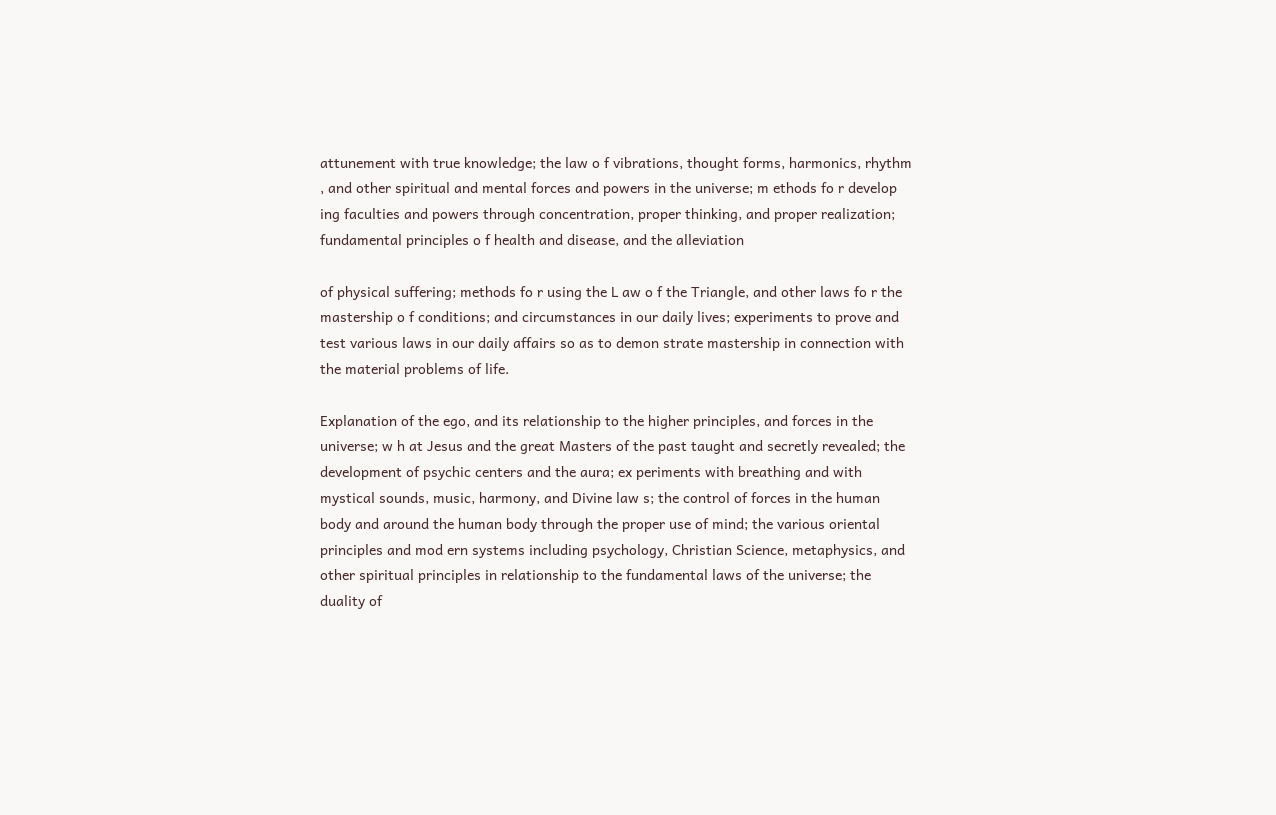attunement with true knowledge; the law o f vibrations, thought forms, harmonics, rhythm , and other spiritual and mental forces and powers in the universe; m ethods fo r develop ing faculties and powers through concentration, proper thinking, and proper realization; fundamental principles o f health and disease, and the alleviation

of physical suffering; methods fo r using the L aw o f the Triangle, and other laws fo r the mastership o f conditions; and circumstances in our daily lives; experiments to prove and test various laws in our daily affairs so as to demon strate mastership in connection with the material problems of life.

Explanation of the ego, and its relationship to the higher principles, and forces in the universe; w h at Jesus and the great Masters of the past taught and secretly revealed; the development of psychic centers and the aura; ex periments with breathing and with mystical sounds, music, harmony, and Divine law s; the control of forces in the human body and around the human body through the proper use of mind; the various oriental principles and mod ern systems including psychology, Christian Science, metaphysics, and other spiritual principles in relationship to the fundamental laws of the universe; the duality of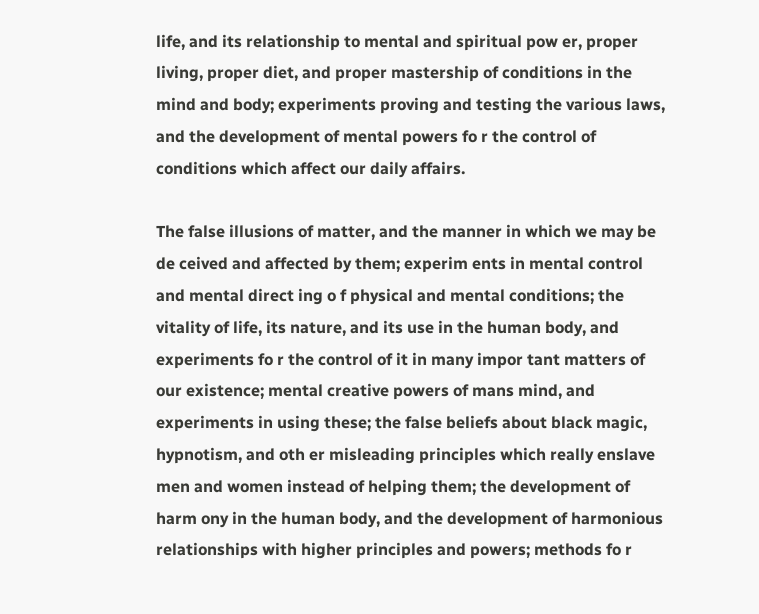life, and its relationship to mental and spiritual pow er, proper living, proper diet, and proper mastership of conditions in the mind and body; experiments proving and testing the various laws, and the development of mental powers fo r the control of conditions which affect our daily affairs.

The false illusions of matter, and the manner in which we may be de ceived and affected by them; experim ents in mental control and mental direct ing o f physical and mental conditions; the vitality of life, its nature, and its use in the human body, and experiments fo r the control of it in many impor tant matters of our existence; mental creative powers of mans mind, and experiments in using these; the false beliefs about black magic, hypnotism, and oth er misleading principles which really enslave men and women instead of helping them; the development of harm ony in the human body, and the development of harmonious relationships with higher principles and powers; methods fo r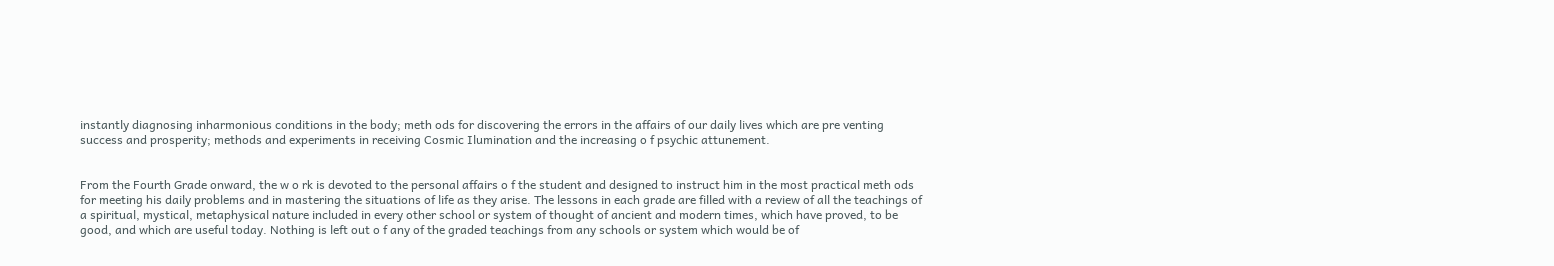instantly diagnosing inharmonious conditions in the body; meth ods for discovering the errors in the affairs of our daily lives which are pre venting success and prosperity; methods and experiments in receiving Cosmic Ilumination and the increasing o f psychic attunement.


From the Fourth Grade onward, the w o rk is devoted to the personal affairs o f the student and designed to instruct him in the most practical meth ods for meeting his daily problems and in mastering the situations of life as they arise. The lessons in each grade are filled with a review of all the teachings of a spiritual, mystical, metaphysical nature included in every other school or system of thought of ancient and modern times, which have proved, to be good, and which are useful today. Nothing is left out o f any of the graded teachings from any schools or system which would be of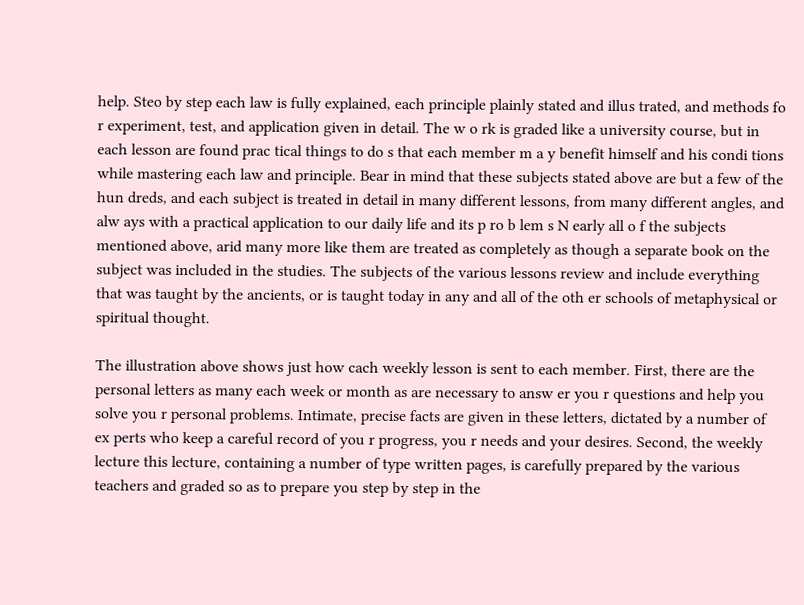help. Steo by step each law is fully explained, each principle plainly stated and illus trated, and methods fo r experiment, test, and application given in detail. The w o rk is graded like a university course, but in each lesson are found prac tical things to do s that each member m a y benefit himself and his condi tions while mastering each law and principle. Bear in mind that these subjects stated above are but a few of the hun dreds, and each subject is treated in detail in many different lessons, from many different angles, and alw ays with a practical application to our daily life and its p ro b lem s N early all o f the subjects mentioned above, arid many more like them are treated as completely as though a separate book on the subject was included in the studies. The subjects of the various lessons review and include everything that was taught by the ancients, or is taught today in any and all of the oth er schools of metaphysical or spiritual thought.

The illustration above shows just how cach weekly lesson is sent to each member. First, there are the personal letters as many each week or month as are necessary to answ er you r questions and help you solve you r personal problems. Intimate, precise facts are given in these letters, dictated by a number of ex perts who keep a careful record of you r progress, you r needs and your desires. Second, the weekly lecture this lecture, containing a number of type written pages, is carefully prepared by the various teachers and graded so as to prepare you step by step in the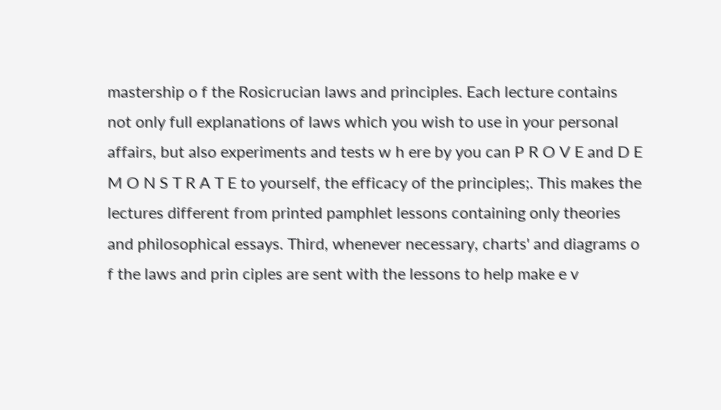mastership o f the Rosicrucian laws and principles. Each lecture contains not only full explanations of laws which you wish to use in your personal affairs, but also experiments and tests w h ere by you can P R O V E and D E M O N S T R A T E to yourself, the efficacy of the principles;. This makes the lectures different from printed pamphlet lessons containing only theories and philosophical essays. Third, whenever necessary, charts' and diagrams o f the laws and prin ciples are sent with the lessons to help make e v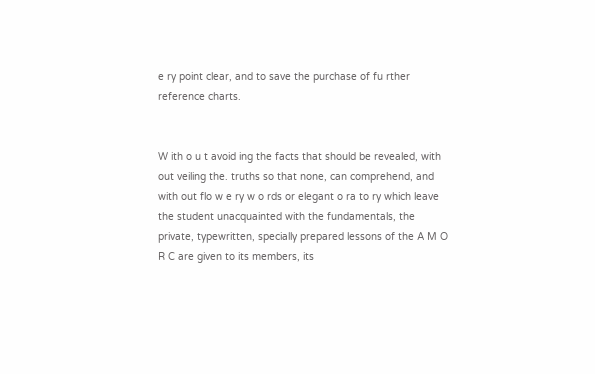e ry point clear, and to save the purchase of fu rther reference charts.


W ith o u t avoid ing the facts that should be revealed, with out veiling the. truths so that none, can comprehend, and with out flo w e ry w o rds or elegant o ra to ry which leave the student unacquainted with the fundamentals, the private, typewritten, specially prepared lessons of the A M O R C are given to its members, its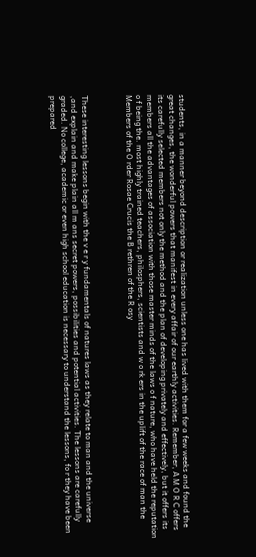students, in a manner beyond description or realization unless one has lived with them for a few weeks and found the great changes, the wonderful powers that manifest in every affair of our earthly activities. Remember, A M O R C offers its carefully selected members not only the method and the plan of developing privately and effectively, but it offers its members all the advantages of association with those master minds of the laws o f nature, who have held the reputation o f being the. most highly trained teachers, philosphers, scientists and w o rk ers in the uplift of the race of man the Members of the O rder Rosae Crucis the B rethren of the R osy



These interesting lessons begin with the v e r y fundamentals of natures laws as they relate to man and the universe ,and explain and make plain all m ans secret powers, possibilities and potential activities. The lessons are carefully graded. No college, academic or even high school education is necessary to understand the lessons, fo r they have been prepared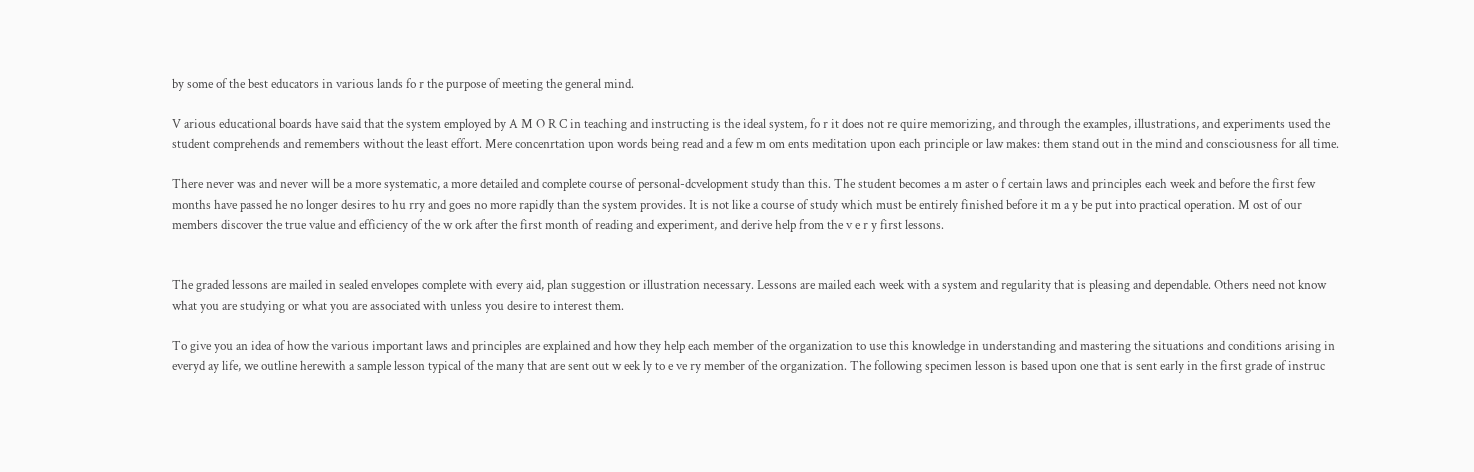by some of the best educators in various lands fo r the purpose of meeting the general mind.

V arious educational boards have said that the system employed by A M O R C in teaching and instructing is the ideal system, fo r it does not re quire memorizing, and through the examples, illustrations, and experiments used the student comprehends and remembers without the least effort. Mere concenrtation upon words being read and a few m om ents meditation upon each principle or law makes: them stand out in the mind and consciousness for all time.

There never was and never will be a more systematic, a more detailed and complete course of personal-dcvelopment study than this. The student becomes a m aster o f certain laws and principles each week and before the first few months have passed he no longer desires to hu rry and goes no more rapidly than the system provides. It is not like a course of study which must be entirely finished before it m a y be put into practical operation. M ost of our members discover the true value and efficiency of the w ork after the first month of reading and experiment, and derive help from the v e r y first lessons.


The graded lessons are mailed in sealed envelopes complete with every aid, plan suggestion or illustration necessary. Lessons are mailed each week with a system and regularity that is pleasing and dependable. Others need not know what you are studying or what you are associated with unless you desire to interest them.

To give you an idea of how the various important laws and principles are explained and how they help each member of the organization to use this knowledge in understanding and mastering the situations and conditions arising in everyd ay life, we outline herewith a sample lesson typical of the many that are sent out w eek ly to e ve ry member of the organization. The following specimen lesson is based upon one that is sent early in the first grade of instruc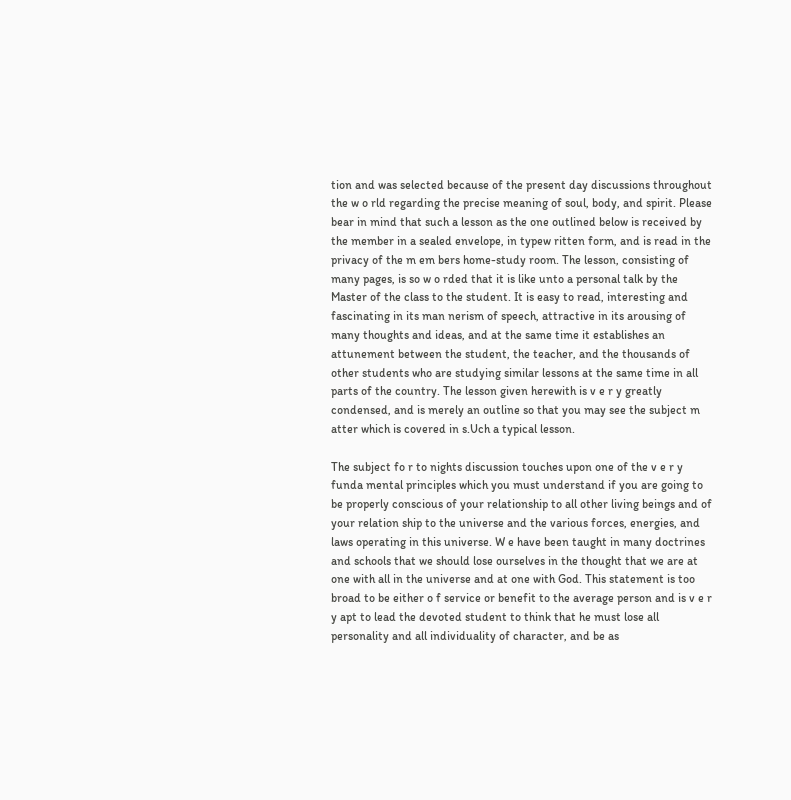tion and was selected because of the present day discussions throughout the w o rld regarding the precise meaning of soul, body, and spirit. Please bear in mind that such a lesson as the one outlined below is received by the member in a sealed envelope, in typew ritten form, and is read in the privacy of the m em bers home-study room. The lesson, consisting of many pages, is so w o rded that it is like unto a personal talk by the Master of the class to the student. It is easy to read, interesting and fascinating in its man nerism of speech, attractive in its arousing of many thoughts and ideas, and at the same time it establishes an attunement between the student, the teacher, and the thousands of other students who are studying similar lessons at the same time in all parts of the country. The lesson given herewith is v e r y greatly condensed, and is merely an outline so that you may see the subject m atter which is covered in s.Uch a typical lesson.

The subject fo r to nights discussion touches upon one of the v e r y funda mental principles which you must understand if you are going to be properly conscious of your relationship to all other living beings and of your relation ship to the universe and the various forces, energies, and laws operating in this universe. W e have been taught in many doctrines and schools that we should lose ourselves in the thought that we are at one with all in the universe and at one with God. This statement is too broad to be either o f service or benefit to the average person and is v e r y apt to lead the devoted student to think that he must lose all personality and all individuality of character, and be as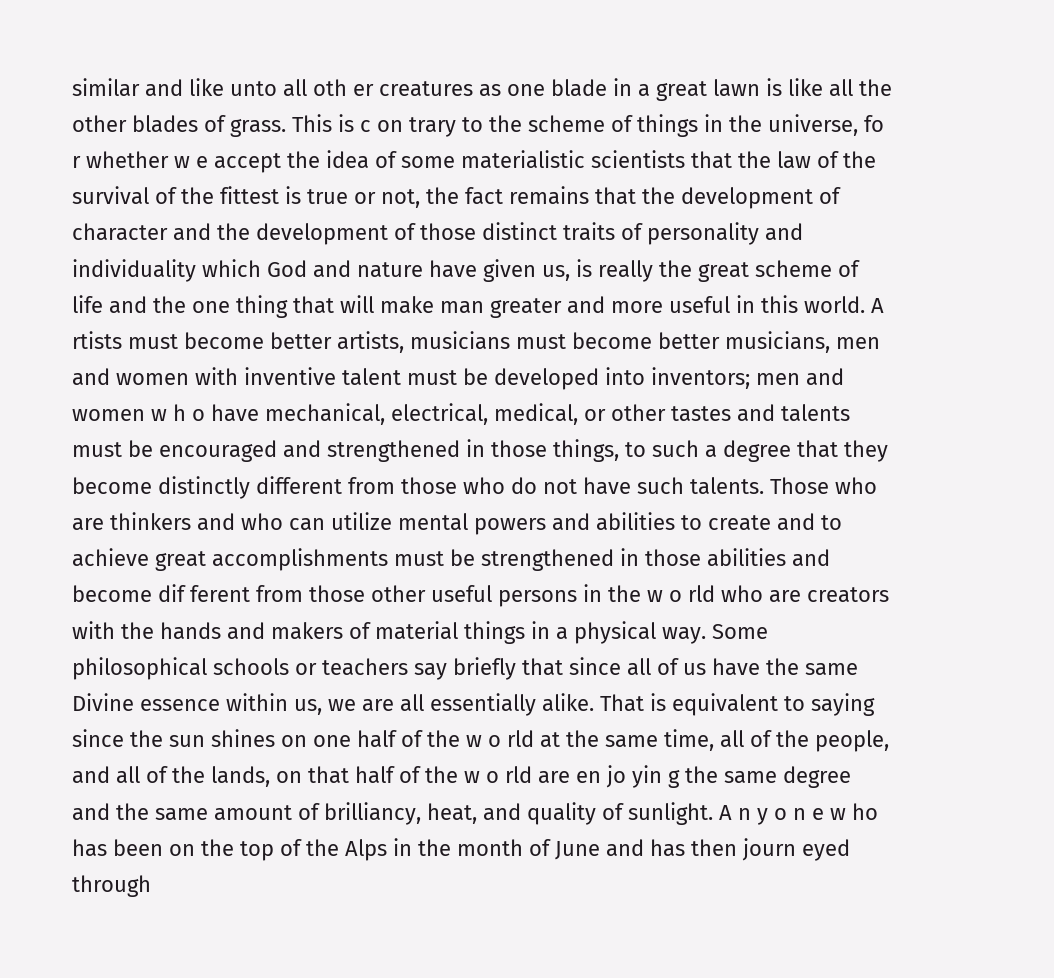similar and like unto all oth er creatures as one blade in a great lawn is like all the other blades of grass. This is c on trary to the scheme of things in the universe, fo r whether w e accept the idea of some materialistic scientists that the law of the survival of the fittest is true or not, the fact remains that the development of character and the development of those distinct traits of personality and individuality which God and nature have given us, is really the great scheme of life and the one thing that will make man greater and more useful in this world. A rtists must become better artists, musicians must become better musicians, men and women with inventive talent must be developed into inventors; men and women w h o have mechanical, electrical, medical, or other tastes and talents must be encouraged and strengthened in those things, to such a degree that they become distinctly different from those who do not have such talents. Those who are thinkers and who can utilize mental powers and abilities to create and to achieve great accomplishments must be strengthened in those abilities and become dif ferent from those other useful persons in the w o rld who are creators with the hands and makers of material things in a physical way. Some philosophical schools or teachers say briefly that since all of us have the same Divine essence within us, we are all essentially alike. That is equivalent to saying since the sun shines on one half of the w o rld at the same time, all of the people, and all of the lands, on that half of the w o rld are en jo yin g the same degree and the same amount of brilliancy, heat, and quality of sunlight. A n y o n e w ho has been on the top of the Alps in the month of June and has then journ eyed through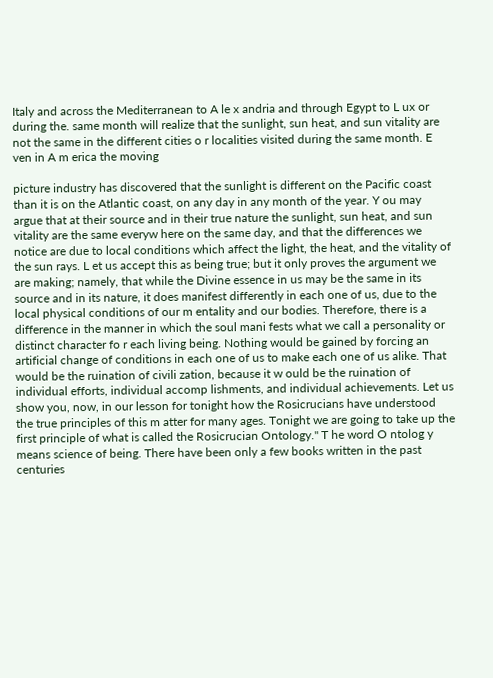Italy and across the Mediterranean to A le x andria and through Egypt to L ux or during the. same month will realize that the sunlight, sun heat, and sun vitality are not the same in the different cities o r localities visited during the same month. E ven in A m erica the moving

picture industry has discovered that the sunlight is different on the Pacific coast than it is on the Atlantic coast, on any day in any month of the year. Y ou may argue that at their source and in their true nature the sunlight, sun heat, and sun vitality are the same everyw here on the same day, and that the differences we notice are due to local conditions which affect the light, the heat, and the vitality of the sun rays. L et us accept this as being true; but it only proves the argument we are making; namely, that while the Divine essence in us may be the same in its source and in its nature, it does manifest differently in each one of us, due to the local physical conditions of our m entality and our bodies. Therefore, there is a difference in the manner in which the soul mani fests what we call a personality or distinct character fo r each living being. Nothing would be gained by forcing an artificial change of conditions in each one of us to make each one of us alike. That would be the ruination of civili zation, because it w ould be the ruination of individual efforts, individual accomp lishments, and individual achievements. Let us show you, now, in our lesson for tonight how the Rosicrucians have understood the true principles of this m atter for many ages. Tonight we are going to take up the first principle of what is called the Rosicrucian Ontology." T he word O ntolog y means science of being. There have been only a few books written in the past centuries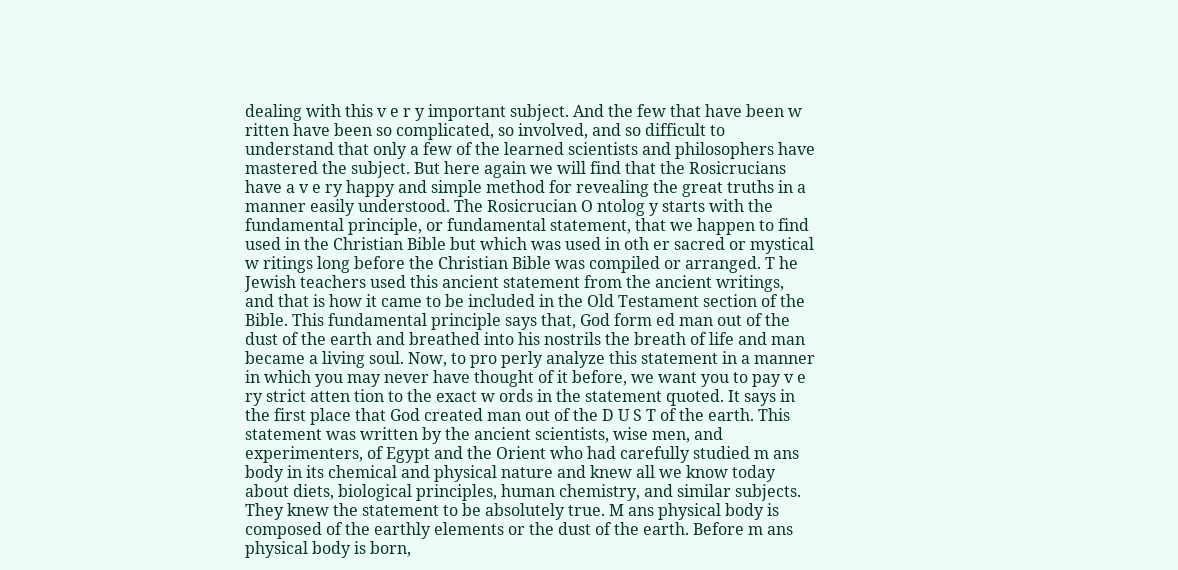dealing with this v e r y important subject. And the few that have been w ritten have been so complicated, so involved, and so difficult to understand that only a few of the learned scientists and philosophers have mastered the subject. But here again we will find that the Rosicrucians have a v e ry happy and simple method for revealing the great truths in a manner easily understood. The Rosicrucian O ntolog y starts with the fundamental principle, or fundamental statement, that we happen to find used in the Christian Bible but which was used in oth er sacred or mystical w ritings long before the Christian Bible was compiled or arranged. T he Jewish teachers used this ancient statement from the ancient writings, and that is how it came to be included in the Old Testament section of the Bible. This fundamental principle says that, God form ed man out of the dust of the earth and breathed into his nostrils the breath of life and man became a living soul. Now, to pro perly analyze this statement in a manner in which you may never have thought of it before, we want you to pay v e ry strict atten tion to the exact w ords in the statement quoted. It says in the first place that God created man out of the D U S T of the earth. This statement was written by the ancient scientists, wise men, and experimenters, of Egypt and the Orient who had carefully studied m ans body in its chemical and physical nature and knew all we know today about diets, biological principles, human chemistry, and similar subjects. They knew the statement to be absolutely true. M ans physical body is composed of the earthly elements or the dust of the earth. Before m ans physical body is born,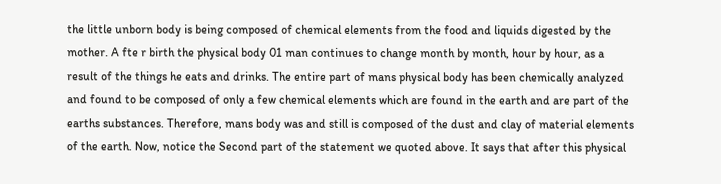the little unborn body is being composed of chemical elements from the food and liquids digested by the mother. A fte r birth the physical body 01 man continues to change month by month, hour by hour, as a result of the things he eats and drinks. The entire part of mans physical body has been chemically analyzed and found to be composed of only a few chemical elements which are found in the earth and are part of the earths substances. Therefore, mans body was and still is composed of the dust and clay of material elements of the earth. Now, notice the Second part of the statement we quoted above. It says that after this physical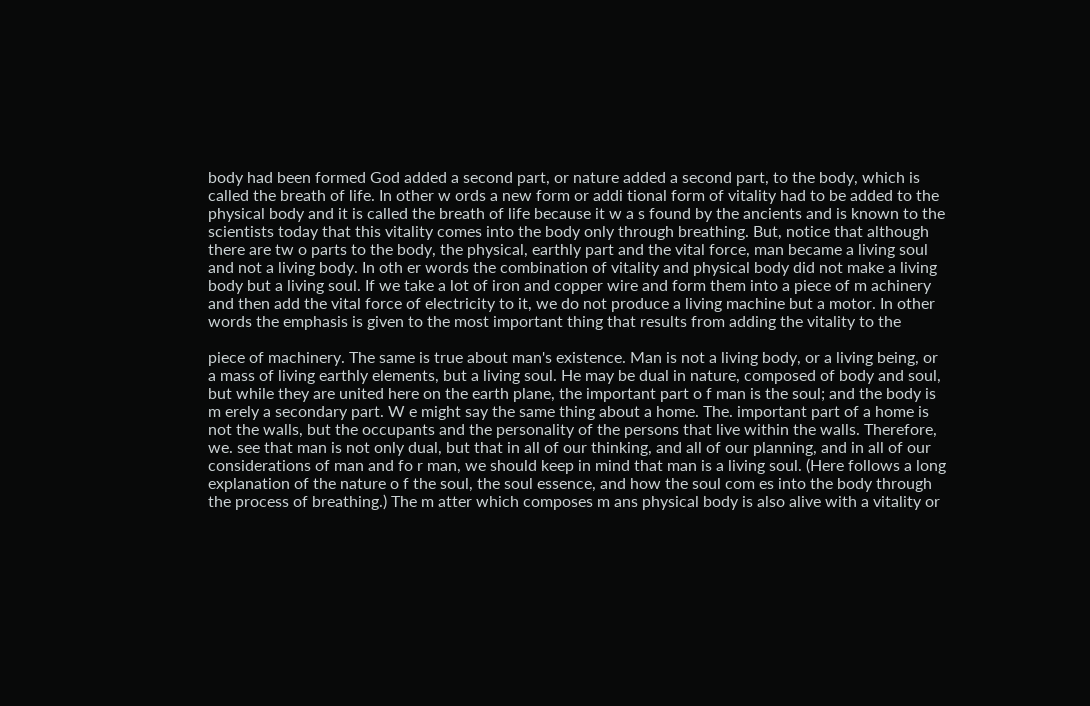body had been formed God added a second part, or nature added a second part, to the body, which is called the breath of life. In other w ords a new form or addi tional form of vitality had to be added to the physical body and it is called the breath of life because it w a s found by the ancients and is known to the scientists today that this vitality comes into the body only through breathing. But, notice that although there are tw o parts to the body, the physical, earthly part and the vital force, man became a living soul and not a living body. In oth er words the combination of vitality and physical body did not make a living body but a living soul. If we take a lot of iron and copper wire and form them into a piece of m achinery and then add the vital force of electricity to it, we do not produce a living machine but a motor. In other words the emphasis is given to the most important thing that results from adding the vitality to the

piece of machinery. The same is true about man's existence. Man is not a living body, or a living being, or a mass of living earthly elements, but a living soul. He may be dual in nature, composed of body and soul, but while they are united here on the earth plane, the important part o f man is the soul; and the body is m erely a secondary part. W e might say the same thing about a home. The. important part of a home is not the walls, but the occupants and the personality of the persons that live within the walls. Therefore, we. see that man is not only dual, but that in all of our thinking, and all of our planning, and in all of our considerations of man and fo r man, we should keep in mind that man is a living soul. (Here follows a long explanation of the nature o f the soul, the soul essence, and how the soul com es into the body through the process of breathing.) The m atter which composes m ans physical body is also alive with a vitality or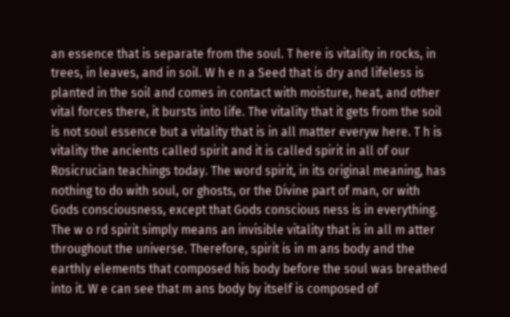an essence that is separate from the soul. T here is vitality in rocks, in trees, in leaves, and in soil. W h e n a Seed that is dry and lifeless is planted in the soil and comes in contact with moisture, heat, and other vital forces there, it bursts into life. The vitality that it gets from the soil is not soul essence but a vitality that is in all matter everyw here. T h is vitality the ancients called spirit and it is called spirit in all of our Rosicrucian teachings today. The word spirit, in its original meaning, has nothing to do with soul, or ghosts, or the Divine part of man, or with Gods consciousness, except that Gods conscious ness is in everything. The w o rd spirit simply means an invisible vitality that is in all m atter throughout the universe. Therefore, spirit is in m ans body and the earthly elements that composed his body before the soul was breathed into it. W e can see that m ans body by itself is composed of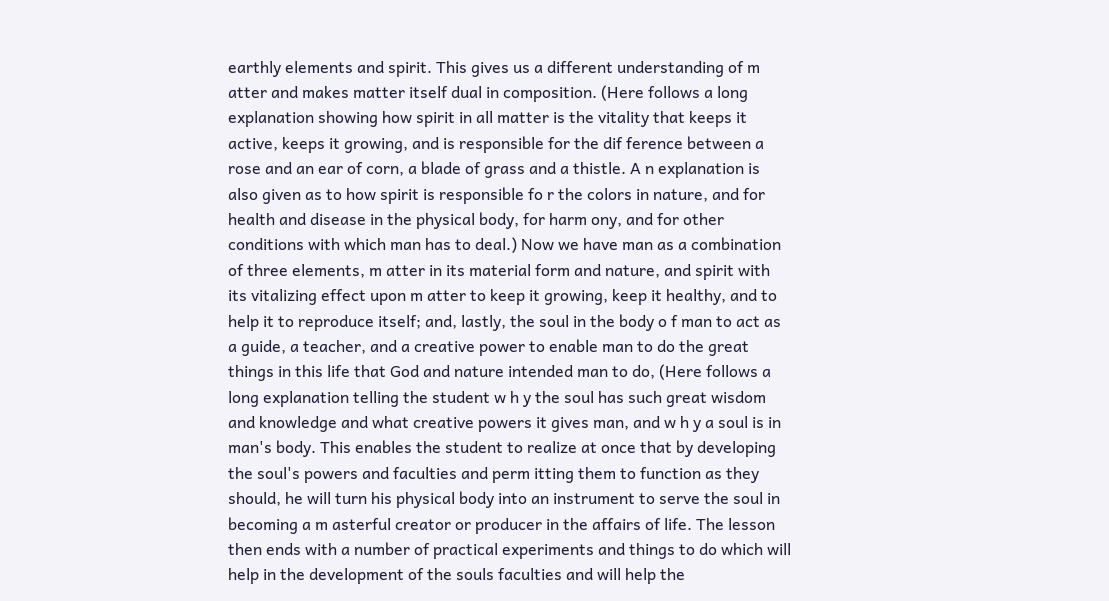earthly elements and spirit. This gives us a different understanding of m atter and makes matter itself dual in composition. (Here follows a long explanation showing how spirit in all matter is the vitality that keeps it active, keeps it growing, and is responsible for the dif ference between a rose and an ear of corn, a blade of grass and a thistle. A n explanation is also given as to how spirit is responsible fo r the colors in nature, and for health and disease in the physical body, for harm ony, and for other conditions with which man has to deal.) Now we have man as a combination of three elements, m atter in its material form and nature, and spirit with its vitalizing effect upon m atter to keep it growing, keep it healthy, and to help it to reproduce itself; and, lastly, the soul in the body o f man to act as a guide, a teacher, and a creative power to enable man to do the great things in this life that God and nature intended man to do, (Here follows a long explanation telling the student w h y the soul has such great wisdom and knowledge and what creative powers it gives man, and w h y a soul is in man's body. This enables the student to realize at once that by developing the soul's powers and faculties and perm itting them to function as they should, he will turn his physical body into an instrument to serve the soul in becoming a m asterful creator or producer in the affairs of life. The lesson then ends with a number of practical experiments and things to do which will help in the development of the souls faculties and will help the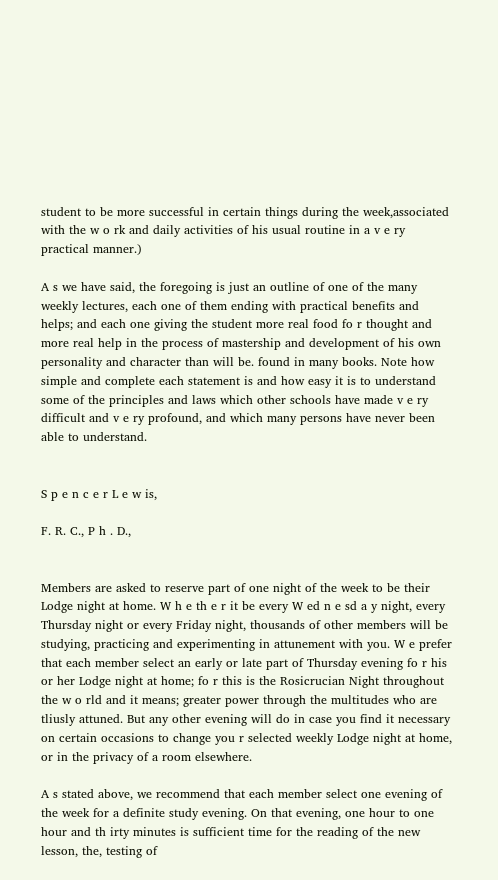student to be more successful in certain things during the week,associated with the w o rk and daily activities of his usual routine in a v e ry practical manner.)

A s we have said, the foregoing is just an outline of one of the many weekly lectures, each one of them ending with practical benefits and helps; and each one giving the student more real food fo r thought and more real help in the process of mastership and development of his own personality and character than will be. found in many books. Note how simple and complete each statement is and how easy it is to understand some of the principles and laws which other schools have made v e ry difficult and v e ry profound, and which many persons have never been able to understand.


S p e n c e r L e w is,

F. R. C., P h . D.,


Members are asked to reserve part of one night of the week to be their Lodge night at home. W h e th e r it be every W ed n e sd a y night, every Thursday night or every Friday night, thousands of other members will be studying, practicing and experimenting in attunement with you. W e prefer that each member select an early or late part of Thursday evening fo r his or her Lodge night at home; fo r this is the Rosicrucian Night throughout the w o rld and it means; greater power through the multitudes who are tliusly attuned. But any other evening will do in case you find it necessary on certain occasions to change you r selected weekly Lodge night at home, or in the privacy of a room elsewhere.

A s stated above, we recommend that each member select one evening of the week for a definite study evening. On that evening, one hour to one hour and th irty minutes is sufficient time for the reading of the new lesson, the, testing of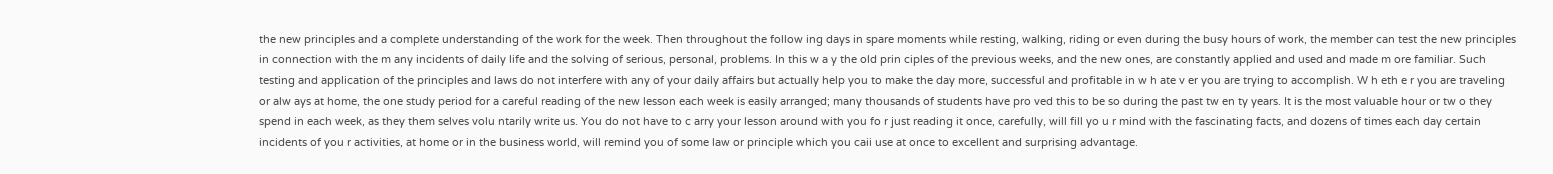the new principles and a complete understanding of the work for the week. Then throughout the follow ing days in spare moments while resting, walking, riding or even during the busy hours of work, the member can test the new principles in connection with the m any incidents of daily life and the solving of serious, personal, problems. In this w a y the old prin ciples of the previous weeks, and the new ones, are constantly applied and used and made m ore familiar. Such testing and application of the principles and laws do not interfere with any of your daily affairs but actually help you to make the day more, successful and profitable in w h ate v er you are trying to accomplish. W h eth e r you are traveling or alw ays at home, the one study period for a careful reading of the new lesson each week is easily arranged; many thousands of students have pro ved this to be so during the past tw en ty years. It is the most valuable hour or tw o they spend in each week, as they them selves volu ntarily write us. You do not have to c arry your lesson around with you fo r just reading it once, carefully, will fill yo u r mind with the fascinating facts, and dozens of times each day certain incidents of you r activities, at home or in the business world, will remind you of some law or principle which you caii use at once to excellent and surprising advantage.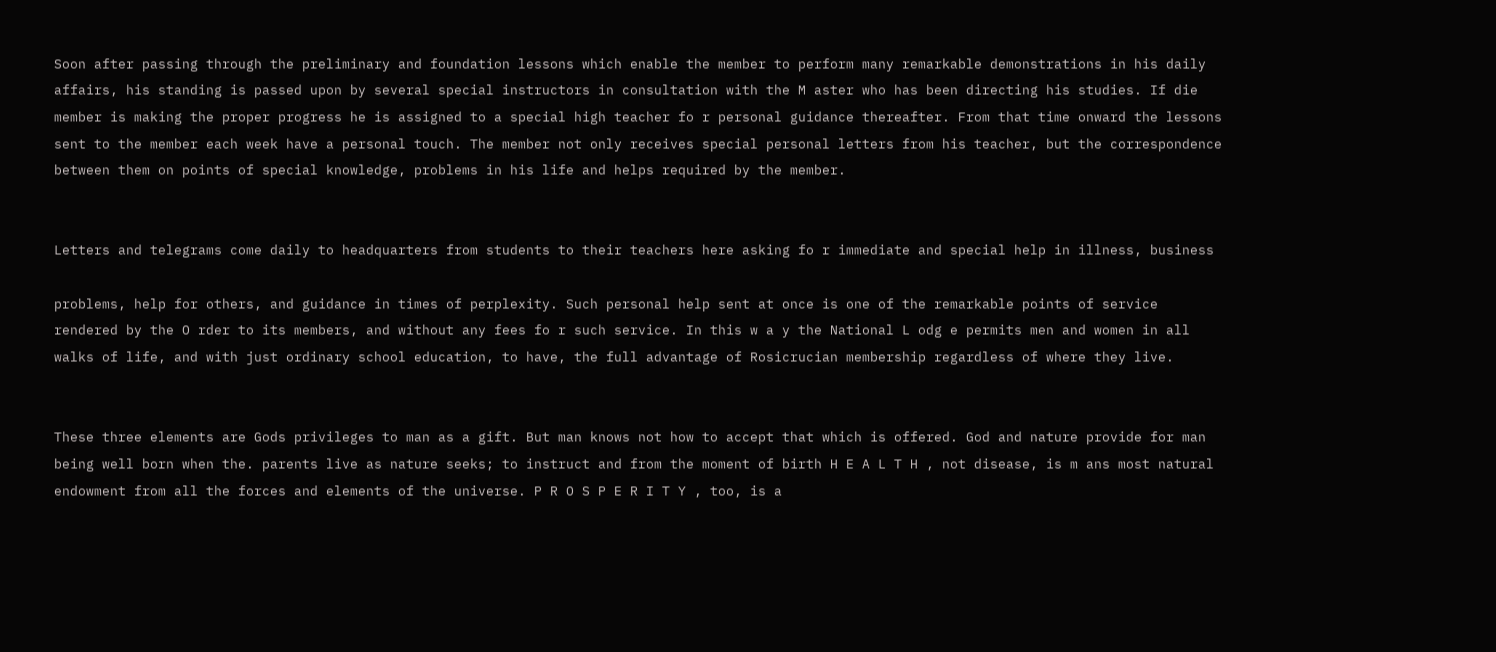Soon after passing through the preliminary and foundation lessons which enable the member to perform many remarkable demonstrations in his daily affairs, his standing is passed upon by several special instructors in consultation with the M aster who has been directing his studies. If die member is making the proper progress he is assigned to a special high teacher fo r personal guidance thereafter. From that time onward the lessons sent to the member each week have a personal touch. The member not only receives special personal letters from his teacher, but the correspondence between them on points of special knowledge, problems in his life and helps required by the member.


Letters and telegrams come daily to headquarters from students to their teachers here asking fo r immediate and special help in illness, business

problems, help for others, and guidance in times of perplexity. Such personal help sent at once is one of the remarkable points of service rendered by the O rder to its members, and without any fees fo r such service. In this w a y the National L odg e permits men and women in all walks of life, and with just ordinary school education, to have, the full advantage of Rosicrucian membership regardless of where they live.


These three elements are Gods privileges to man as a gift. But man knows not how to accept that which is offered. God and nature provide for man being well born when the. parents live as nature seeks; to instruct and from the moment of birth H E A L T H , not disease, is m ans most natural endowment from all the forces and elements of the universe. P R O S P E R I T Y , too, is a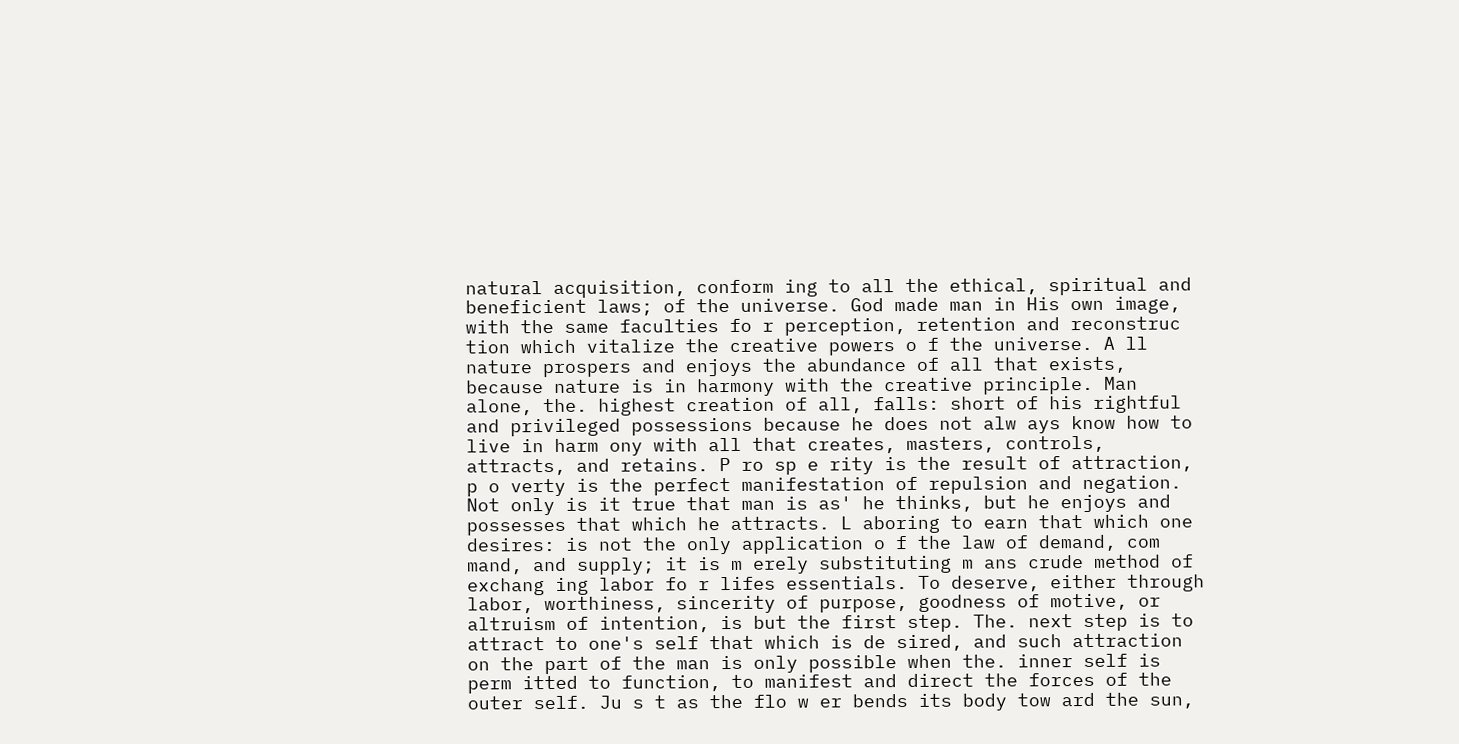natural acquisition, conform ing to all the ethical, spiritual and beneficient laws; of the universe. God made man in His own image, with the same faculties fo r perception, retention and reconstruc tion which vitalize the creative powers o f the universe. A ll nature prospers and enjoys the abundance of all that exists, because nature is in harmony with the creative principle. Man alone, the. highest creation of all, falls: short of his rightful and privileged possessions because he does not alw ays know how to live in harm ony with all that creates, masters, controls, attracts, and retains. P ro sp e rity is the result of attraction, p o verty is the perfect manifestation of repulsion and negation. Not only is it true that man is as' he thinks, but he enjoys and possesses that which he attracts. L aboring to earn that which one desires: is not the only application o f the law of demand, com mand, and supply; it is m erely substituting m ans crude method of exchang ing labor fo r lifes essentials. To deserve, either through labor, worthiness, sincerity of purpose, goodness of motive, or altruism of intention, is but the first step. The. next step is to attract to one's self that which is de sired, and such attraction on the part of the man is only possible when the. inner self is perm itted to function, to manifest and direct the forces of the outer self. Ju s t as the flo w er bends its body tow ard the sun,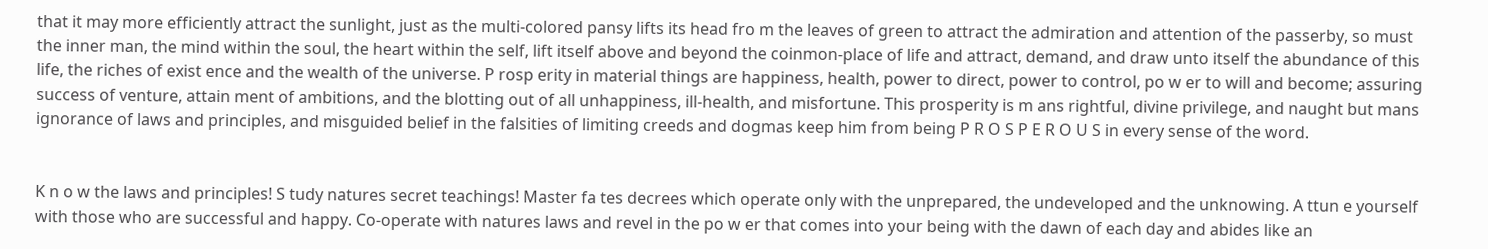that it may more efficiently attract the sunlight, just as the multi-colored pansy lifts its head fro m the leaves of green to attract the admiration and attention of the passerby, so must the inner man, the mind within the soul, the heart within the self, lift itself above and beyond the coinmon-place of life and attract, demand, and draw unto itself the abundance of this life, the riches of exist ence and the wealth of the universe. P rosp erity in material things are happiness, health, power to direct, power to control, po w er to will and become; assuring success of venture, attain ment of ambitions, and the blotting out of all unhappiness, ill-health, and misfortune. This prosperity is m ans rightful, divine privilege, and naught but mans ignorance of laws and principles, and misguided belief in the falsities of limiting creeds and dogmas keep him from being P R O S P E R O U S in every sense of the word.


K n o w the laws and principles! S tudy natures secret teachings! Master fa tes decrees which operate only with the unprepared, the undeveloped and the unknowing. A ttun e yourself with those who are successful and happy. Co-operate with natures laws and revel in the po w er that comes into your being with the dawn of each day and abides like an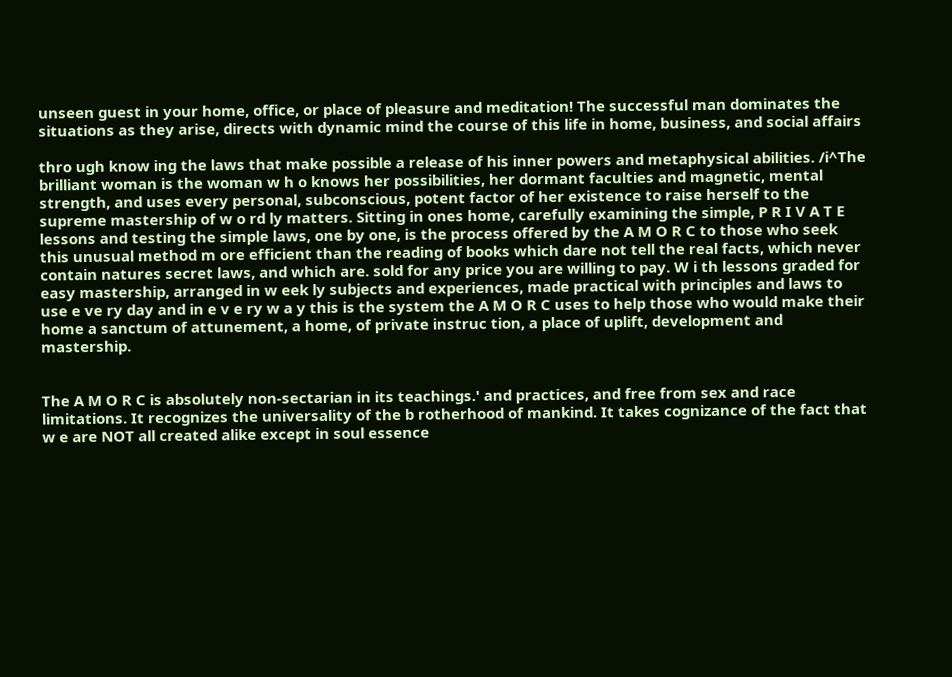unseen guest in your home, office, or place of pleasure and meditation! The successful man dominates the situations as they arise, directs with dynamic mind the course of this life in home, business, and social affairs

thro ugh know ing the laws that make possible a release of his inner powers and metaphysical abilities. /i^The brilliant woman is the woman w h o knows her possibilities, her dormant faculties and magnetic, mental strength, and uses every personal, subconscious, potent factor of her existence to raise herself to the supreme mastership of w o rd ly matters. Sitting in ones home, carefully examining the simple, P R I V A T E lessons and testing the simple laws, one by one, is the process offered by the A M O R C to those who seek this unusual method m ore efficient than the reading of books which dare not tell the real facts, which never contain natures secret laws, and which are. sold for any price you are willing to pay. W i th lessons graded for easy mastership, arranged in w eek ly subjects and experiences, made practical with principles and laws to use e ve ry day and in e v e ry w a y this is the system the A M O R C uses to help those who would make their home a sanctum of attunement, a home, of private instruc tion, a place of uplift, development and mastership.


The A M O R C is absolutely non-sectarian in its teachings.' and practices, and free from sex and race limitations. It recognizes the universality of the b rotherhood of mankind. It takes cognizance of the fact that w e are NOT all created alike except in soul essence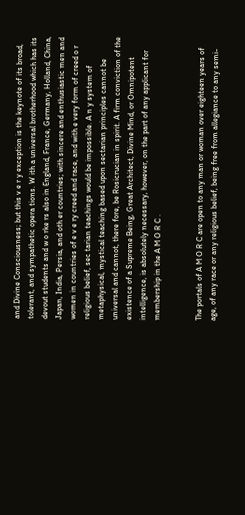and Divine Consciousness; but this v e r y exception is the keynote of its broad, tolerant, and sympathetic opera tions. W ith a universal brotherhood which has its devout students and w o rke rs also in England, France, Germany, Holland, China, Japan, India, Persia, and oth er countries; with sincere and enthusiastic men and women in countries of e v e ry creed and race, and with e very form of creed o r religious belief, sec tarian teachings would be impossible. A n y system of metaphysical, mystical teaching based upon sectarian principles cannot be universal and cannot, there fore, be Rosicrucian in spirit. A firm conviction of the existence of a Supreme Being, Great Architect, Divine Mind, or Omnipotent intelligence, is absolutely necessary, however, on the part of any applicant for membership in the A M O R C .


The portals of A M O R C are open to any man or woman over eighteen years of age, of any race or any religious belief, being free from allegiance to any semi-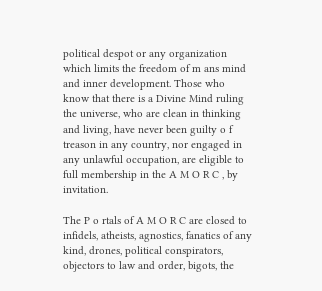political despot or any organization which limits the freedom of m ans mind and inner development. Those who know that there is a Divine Mind ruling the universe, who are clean in thinking and living, have never been guilty o f treason in any country, nor engaged in any unlawful occupation, are eligible to full membership in the A M O R C , by invitation.

The P o rtals of A M O R C are closed to infidels, atheists, agnostics, fanatics of any kind, drones, political conspirators, objectors to law and order, bigots, the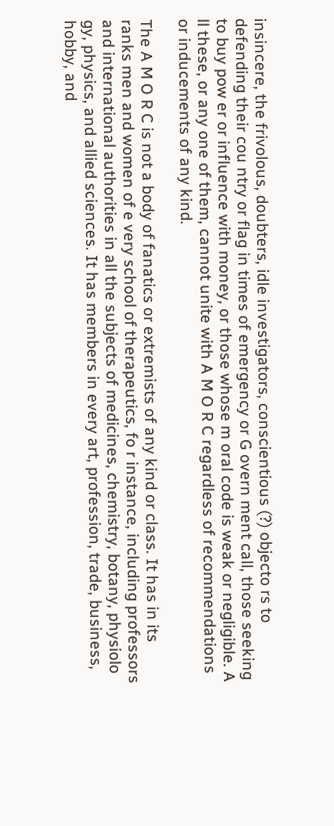insincere, the frivolous, doubters, idle investigators, conscientious (?) objecto rs to defending their cou ntry or flag in times of emergency or G overn ment call, those seeking to buy pow er or influence with money, or those whose m oral code is weak or negligible. A ll these, or any one of them, cannot unite with A M O R C regardless of recommendations or inducements of any kind.

The A M O R C is not a body of fanatics or extremists of any kind or class. It has in its ranks men and women of e very school of therapeutics, fo r instance, including professors and international authorities in all the subjects of medicines, chemistry, botany, physiolo gy, physics, and allied sciences. It has members in every art, profession, trade, business, hobby, and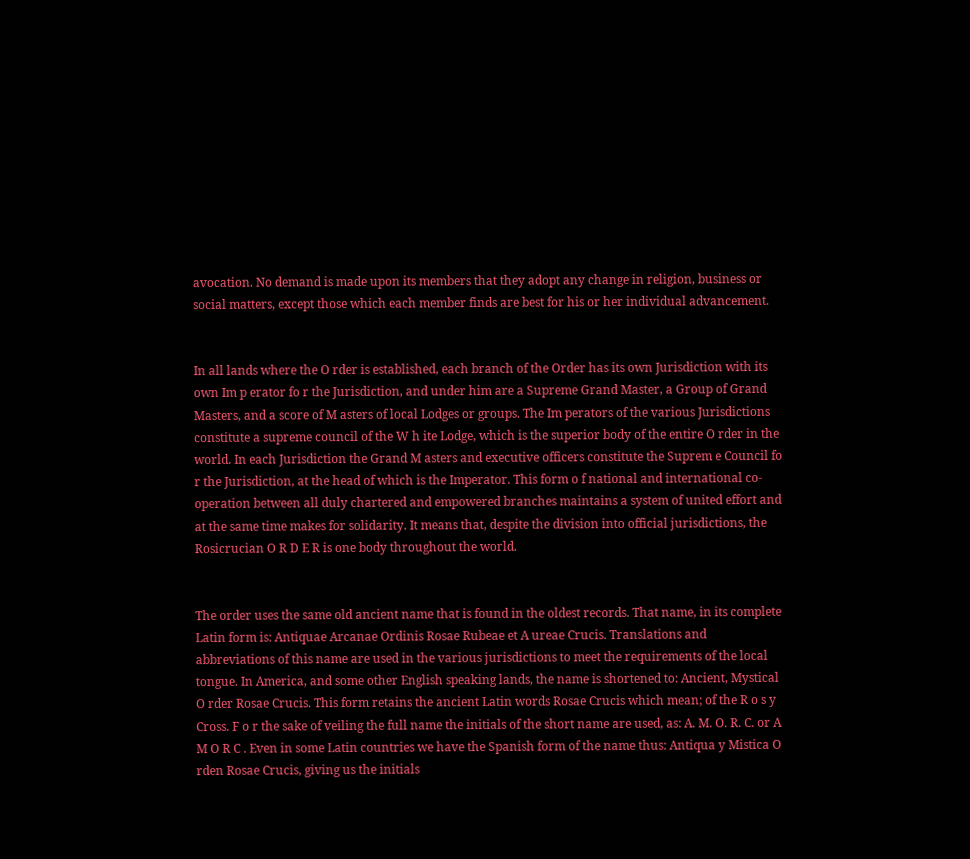avocation. No demand is made upon its members that they adopt any change in religion, business or social matters, except those which each member finds are best for his or her individual advancement.


In all lands where the O rder is established, each branch of the Order has its own Jurisdiction with its own Im p erator fo r the Jurisdiction, and under him are a Supreme Grand Master, a Group of Grand Masters, and a score of M asters of local Lodges or groups. The Im perators of the various Jurisdictions constitute a supreme council of the W h ite Lodge, which is the superior body of the entire O rder in the world. In each Jurisdiction the Grand M asters and executive officers constitute the Suprem e Council fo r the Jurisdiction, at the head of which is the Imperator. This form o f national and international co-operation between all duly chartered and empowered branches maintains a system of united effort and at the same time makes for solidarity. It means that, despite the division into official jurisdictions, the Rosicrucian O R D E R is one body throughout the world.


The order uses the same old ancient name that is found in the oldest records. That name, in its complete Latin form is: Antiquae Arcanae Ordinis Rosae Rubeae et A ureae Crucis. Translations and abbreviations of this name are used in the various jurisdictions to meet the requirements of the local tongue. In America, and some other English speaking lands, the name is shortened to: Ancient, Mystical O rder Rosae Crucis. This form retains the ancient Latin words Rosae Crucis which mean; of the R o s y Cross. F o r the sake of veiling the full name the initials of the short name are used, as: A. M. O. R. C. or A M O R C . Even in some Latin countries we have the Spanish form of the name thus: Antiqua y Mistica O rden Rosae Crucis, giving us the initials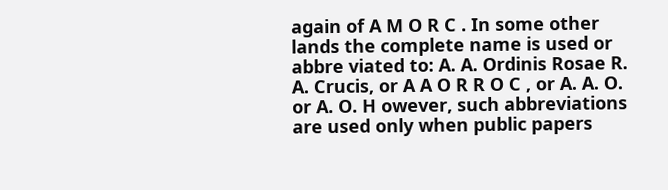again of A M O R C . In some other lands the complete name is used or abbre viated to: A. A. Ordinis Rosae R. A. Crucis, or A A O R R O C , or A. A. O. or A. O. H owever, such abbreviations are used only when public papers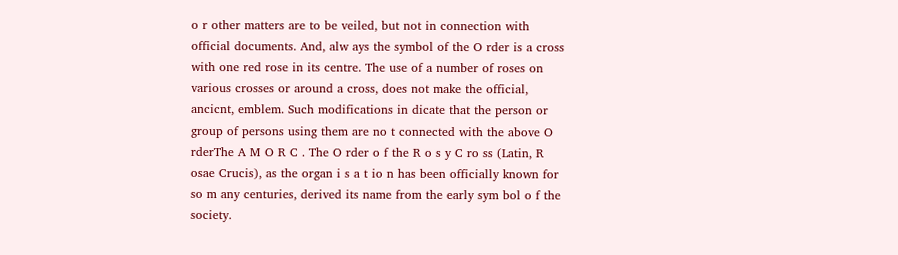o r other matters are to be veiled, but not in connection with official documents. And, alw ays the symbol of the O rder is a cross with one red rose in its centre. The use of a number of roses on various crosses or around a cross, does not make the official, ancicnt, emblem. Such modifications in dicate that the person or group of persons using them are no t connected with the above O rderThe A M O R C . The O rder o f the R o s y C ro ss (Latin, R osae Crucis), as the organ i s a t io n has been officially known for so m any centuries, derived its name from the early sym bol o f the society.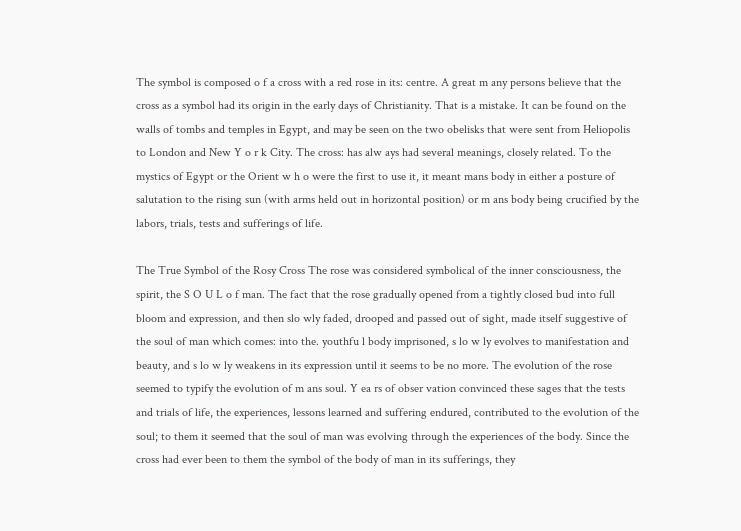The symbol is composed o f a cross with a red rose in its: centre. A great m any persons believe that the cross as a symbol had its origin in the early days of Christianity. That is a mistake. It can be found on the walls of tombs and temples in Egypt, and may be seen on the two obelisks that were sent from Heliopolis to London and New Y o r k City. The cross: has alw ays had several meanings, closely related. To the mystics of Egypt or the Orient w h o were the first to use it, it meant mans body in either a posture of salutation to the rising sun (with arms held out in horizontal position) or m ans body being crucified by the labors, trials, tests and sufferings of life.

The True Symbol of the Rosy Cross The rose was considered symbolical of the inner consciousness, the spirit, the S O U L o f man. The fact that the rose gradually opened from a tightly closed bud into full bloom and expression, and then slo wly faded, drooped and passed out of sight, made itself suggestive of the soul of man which comes: into the. youthfu l body imprisoned, s lo w ly evolves to manifestation and beauty, and s lo w ly weakens in its expression until it seems to be no more. The evolution of the rose seemed to typify the evolution of m ans soul. Y ea rs of obser vation convinced these sages that the tests and trials of life, the experiences, lessons learned and suffering endured, contributed to the evolution of the soul; to them it seemed that the soul of man was evolving through the experiences of the body. Since the cross had ever been to them the symbol of the body of man in its sufferings, they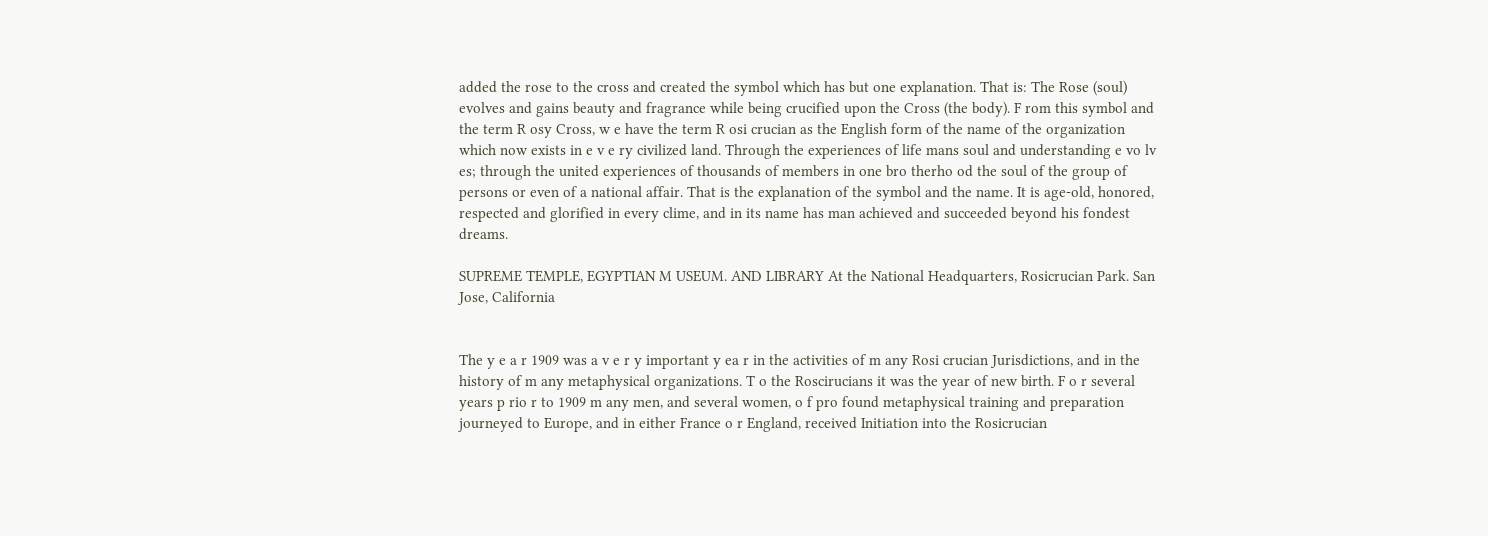added the rose to the cross and created the symbol which has but one explanation. That is: The Rose (soul) evolves and gains beauty and fragrance while being crucified upon the Cross (the body). F rom this symbol and the term R osy Cross, w e have the term R osi crucian as the English form of the name of the organization which now exists in e v e ry civilized land. Through the experiences of life mans soul and understanding e vo lv es; through the united experiences of thousands of members in one bro therho od the soul of the group of persons or even of a national affair. That is the explanation of the symbol and the name. It is age-old, honored, respected and glorified in every clime, and in its name has man achieved and succeeded beyond his fondest dreams.

SUPREME TEMPLE, EGYPTIAN M USEUM. AND LIBRARY At the National Headquarters, Rosicrucian Park. San Jose, California


The y e a r 1909 was a v e r y important y ea r in the activities of m any Rosi crucian Jurisdictions, and in the history of m any metaphysical organizations. T o the Roscirucians it was the year of new birth. F o r several years p rio r to 1909 m any men, and several women, o f pro found metaphysical training and preparation journeyed to Europe, and in either France o r England, received Initiation into the Rosicrucian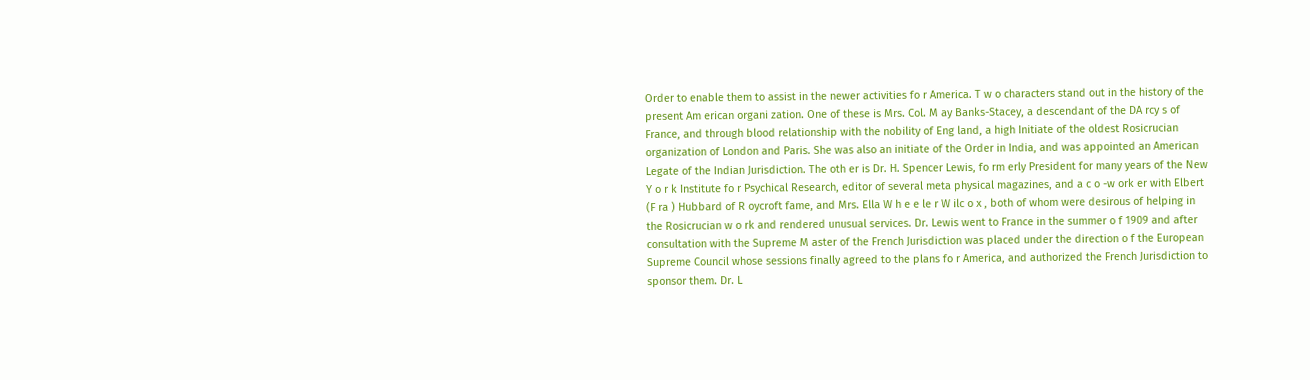Order to enable them to assist in the newer activities fo r America. T w o characters stand out in the history of the present Am erican organi zation. One of these is Mrs. Col. M ay Banks-Stacey, a descendant of the DA rcy s of France, and through blood relationship with the nobility of Eng land, a high Initiate of the oldest Rosicrucian organization of London and Paris. She was also an initiate of the Order in India, and was appointed an American Legate of the Indian Jurisdiction. The oth er is Dr. H. Spencer Lewis, fo rm erly President for many years of the New Y o r k Institute fo r Psychical Research, editor of several meta physical magazines, and a c o -w ork er with Elbert (F ra ) Hubbard of R oycroft fame, and Mrs. Ella W h e e le r W ilc o x , both of whom were desirous of helping in the Rosicrucian w o rk and rendered unusual services. Dr. Lewis went to France in the summer o f 1909 and after consultation with the Supreme M aster of the French Jurisdiction was placed under the direction o f the European Supreme Council whose sessions finally agreed to the plans fo r America, and authorized the French Jurisdiction to sponsor them. Dr. L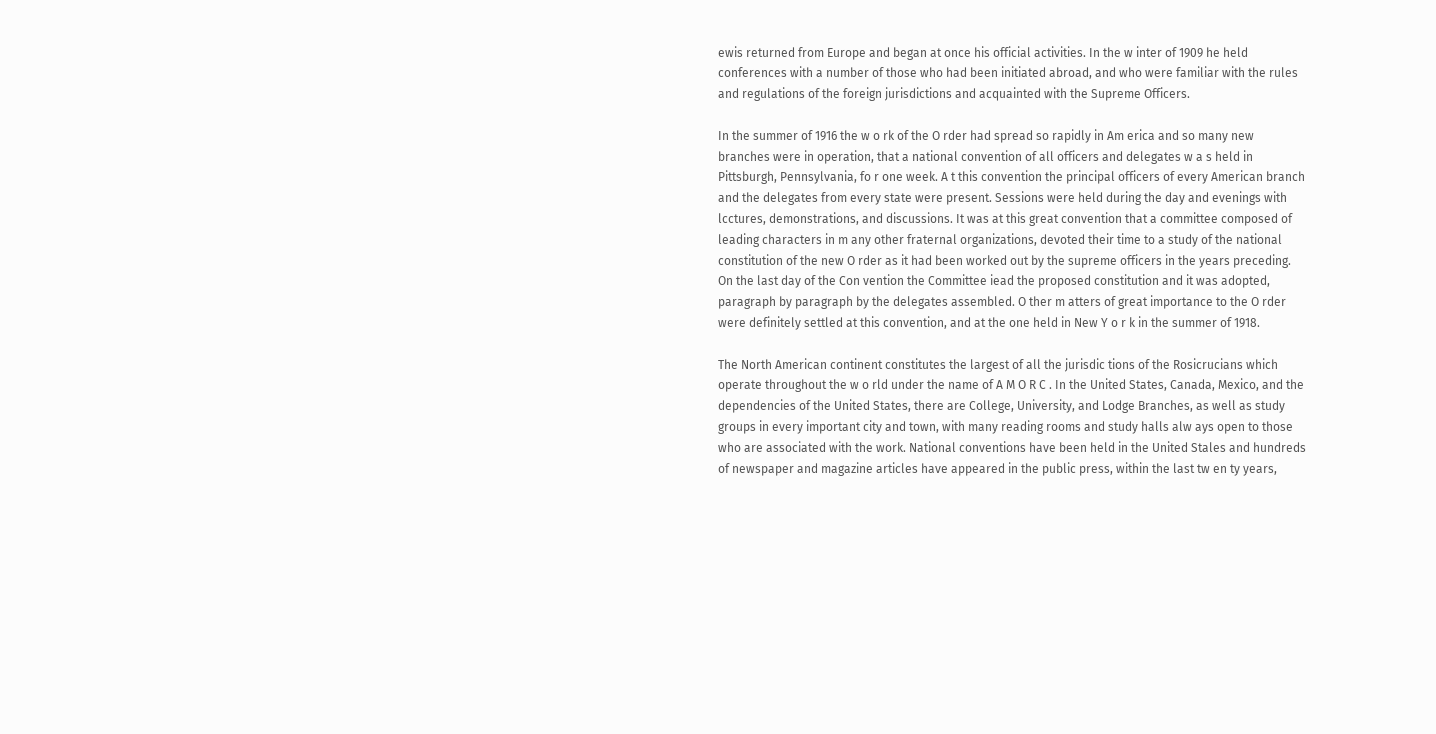ewis returned from Europe and began at once his official activities. In the w inter of 1909 he held conferences with a number of those who had been initiated abroad, and who were familiar with the rules and regulations of the foreign jurisdictions and acquainted with the Supreme Officers.

In the summer of 1916 the w o rk of the O rder had spread so rapidly in Am erica and so many new branches were in operation, that a national convention of all officers and delegates w a s held in Pittsburgh, Pennsylvania, fo r one week. A t this convention the principal officers of every American branch and the delegates from every state were present. Sessions were held during the day and evenings with lcctures, demonstrations, and discussions. It was at this great convention that a committee composed of leading characters in m any other fraternal organizations, devoted their time to a study of the national constitution of the new O rder as it had been worked out by the supreme officers in the years preceding. On the last day of the Con vention the Committee iead the proposed constitution and it was adopted, paragraph by paragraph by the delegates assembled. O ther m atters of great importance to the O rder were definitely settled at this convention, and at the one held in New Y o r k in the summer of 1918.

The North American continent constitutes the largest of all the jurisdic tions of the Rosicrucians which operate throughout the w o rld under the name of A M O R C . In the United States, Canada, Mexico, and the dependencies of the United States, there are College, University, and Lodge Branches, as well as study groups in every important city and town, with many reading rooms and study halls alw ays open to those who are associated with the work. National conventions have been held in the United Stales and hundreds of newspaper and magazine articles have appeared in the public press, within the last tw en ty years,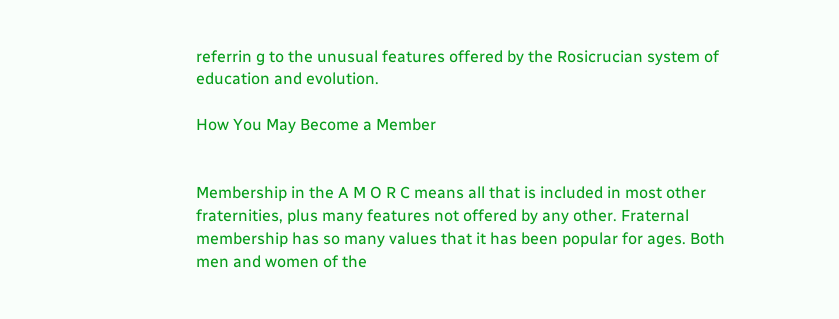referrin g to the unusual features offered by the Rosicrucian system of education and evolution.

How You May Become a Member


Membership in the A M O R C means all that is included in most other fraternities, plus many features not offered by any other. Fraternal membership has so many values that it has been popular for ages. Both men and women of the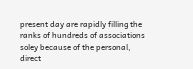present day are rapidly filling the ranks of hundreds of associations soley because of the personal, direct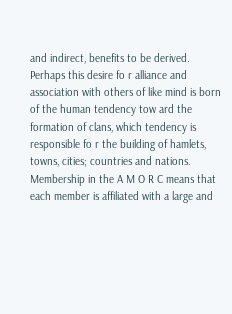and indirect, benefits to be derived. Perhaps this desire fo r alliance and association with others of like mind is born of the human tendency tow ard the formation of clans, which tendency is responsible fo r the building of hamlets, towns, cities; countries and nations. Membership in the A M O R C means that each member is affiliated with a large and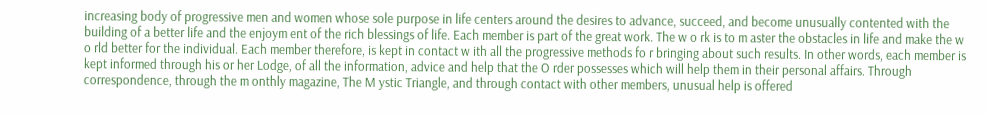increasing body of progressive men and women whose sole purpose in life centers around the desires to advance, succeed, and become unusually contented with the building of a better life and the enjoym ent of the rich blessings of life. Each member is part of the great work. The w o rk is to m aster the obstacles in life and make the w o rld better for the individual. Each member therefore, is kept in contact w ith all the progressive methods fo r bringing about such results. In other words, each member is kept informed through his or her Lodge, of all the information, advice and help that the O rder possesses which will help them in their personal affairs. Through correspondence, through the m onthly magazine, The M ystic Triangle, and through contact with other members, unusual help is offered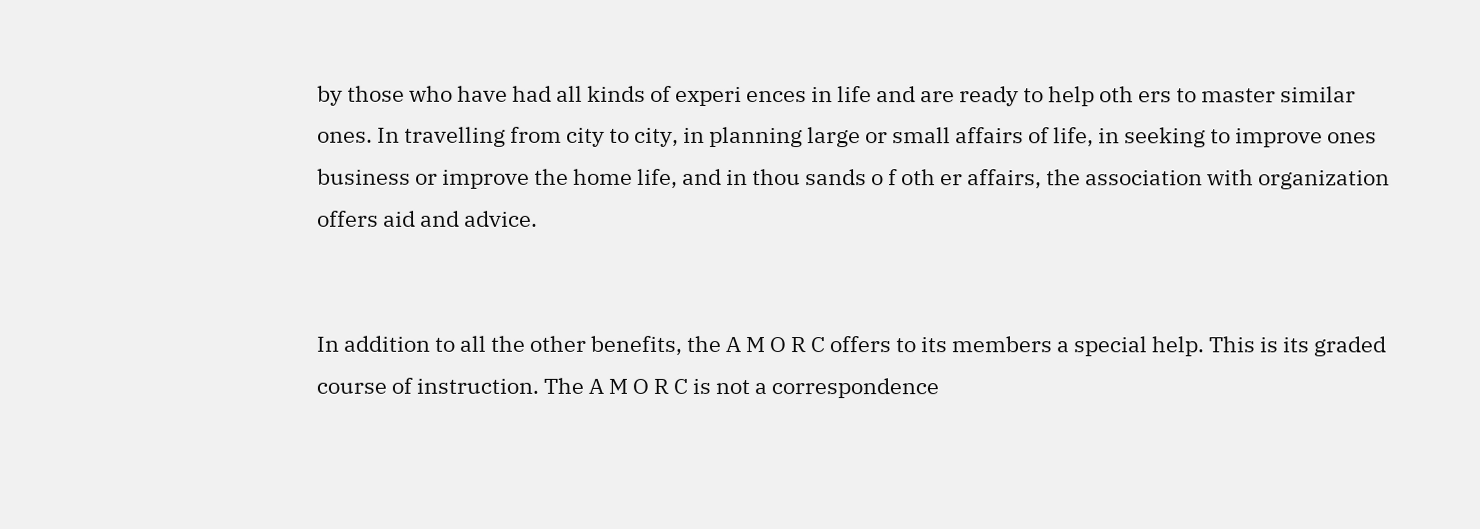by those who have had all kinds of experi ences in life and are ready to help oth ers to master similar ones. In travelling from city to city, in planning large or small affairs of life, in seeking to improve ones business or improve the home life, and in thou sands o f oth er affairs, the association with organization offers aid and advice.


In addition to all the other benefits, the A M O R C offers to its members a special help. This is its graded course of instruction. The A M O R C is not a correspondence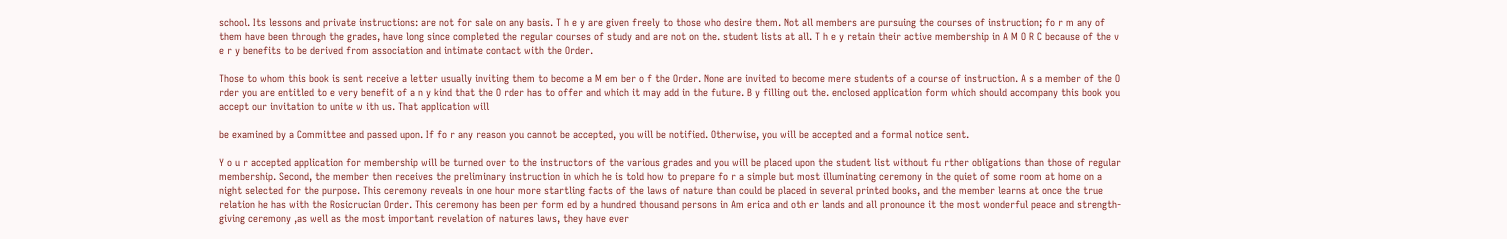school. Its lessons and private instructions: are not for sale on any basis. T h e y are given freely to those who desire them. Not all members are pursuing the courses of instruction; fo r m any of them have been through the grades, have long since completed the regular courses of study and are not on the. student lists at all. T h e y retain their active membership in A M O R C because of the v e r y benefits to be derived from association and intimate contact with the Order.

Those to whom this book is sent receive a letter usually inviting them to become a M em ber o f the Order. None are invited to become mere students of a course of instruction. A s a member of the O rder you are entitled to e very benefit of a n y kind that the O rder has to offer and which it may add in the future. B y filling out the. enclosed application form which should accompany this book you accept our invitation to unite w ith us. That application will

be examined by a Committee and passed upon. If fo r any reason you cannot be accepted, you will be notified. Otherwise, you will be accepted and a formal notice sent.

Y o u r accepted application for membership will be turned over to the instructors of the various grades and you will be placed upon the student list without fu rther obligations than those of regular membership. Second, the member then receives the preliminary instruction in which he is told how to prepare fo r a simple but most illuminating ceremony in the quiet of some room at home on a night selected for the purpose. This ceremony reveals in one hour more startling facts of the laws of nature than could be placed in several printed books, and the member learns at once the true relation he has with the Rosicrucian Order. This ceremony has been per form ed by a hundred thousand persons in Am erica and oth er lands and all pronounce it the most wonderful peace and strength-giving ceremony ,as well as the most important revelation of natures laws, they have ever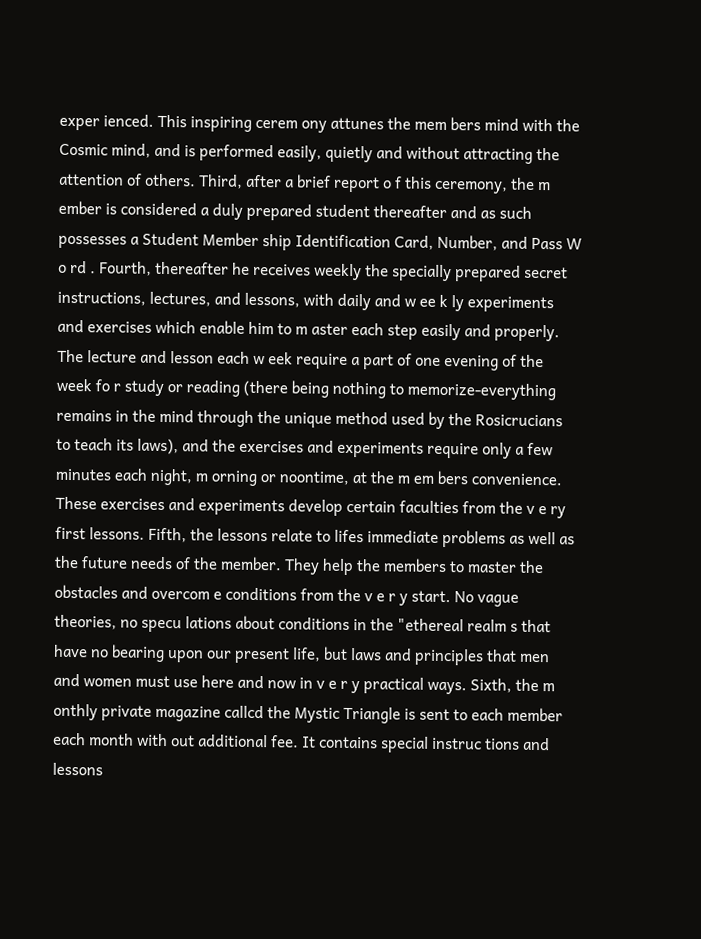exper ienced. This inspiring cerem ony attunes the mem bers mind with the Cosmic mind, and is performed easily, quietly and without attracting the attention of others. Third, after a brief report o f this ceremony, the m ember is considered a duly prepared student thereafter and as such possesses a Student Member ship Identification Card, Number, and Pass W o rd . Fourth, thereafter he receives weekly the specially prepared secret instructions, lectures, and lessons, with daily and w ee k ly experiments and exercises which enable him to m aster each step easily and properly. The lecture and lesson each w eek require a part of one evening of the week fo r study or reading (there being nothing to memorize-everything remains in the mind through the unique method used by the Rosicrucians to teach its laws), and the exercises and experiments require only a few minutes each night, m orning or noontime, at the m em bers convenience. These exercises and experiments develop certain faculties from the v e ry first lessons. Fifth, the lessons relate to lifes immediate problems as well as the future needs of the member. They help the members to master the obstacles and overcom e conditions from the v e r y start. No vague theories, no specu lations about conditions in the "ethereal realm s that have no bearing upon our present life, but laws and principles that men and women must use here and now in v e r y practical ways. Sixth, the m onthly private magazine callcd the Mystic Triangle is sent to each member each month with out additional fee. It contains special instruc tions and lessons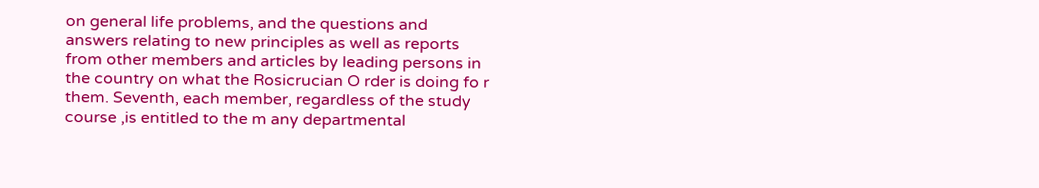on general life problems, and the questions and answers relating to new principles as well as reports from other members and articles by leading persons in the country on what the Rosicrucian O rder is doing fo r them. Seventh, each member, regardless of the study course ,is entitled to the m any departmental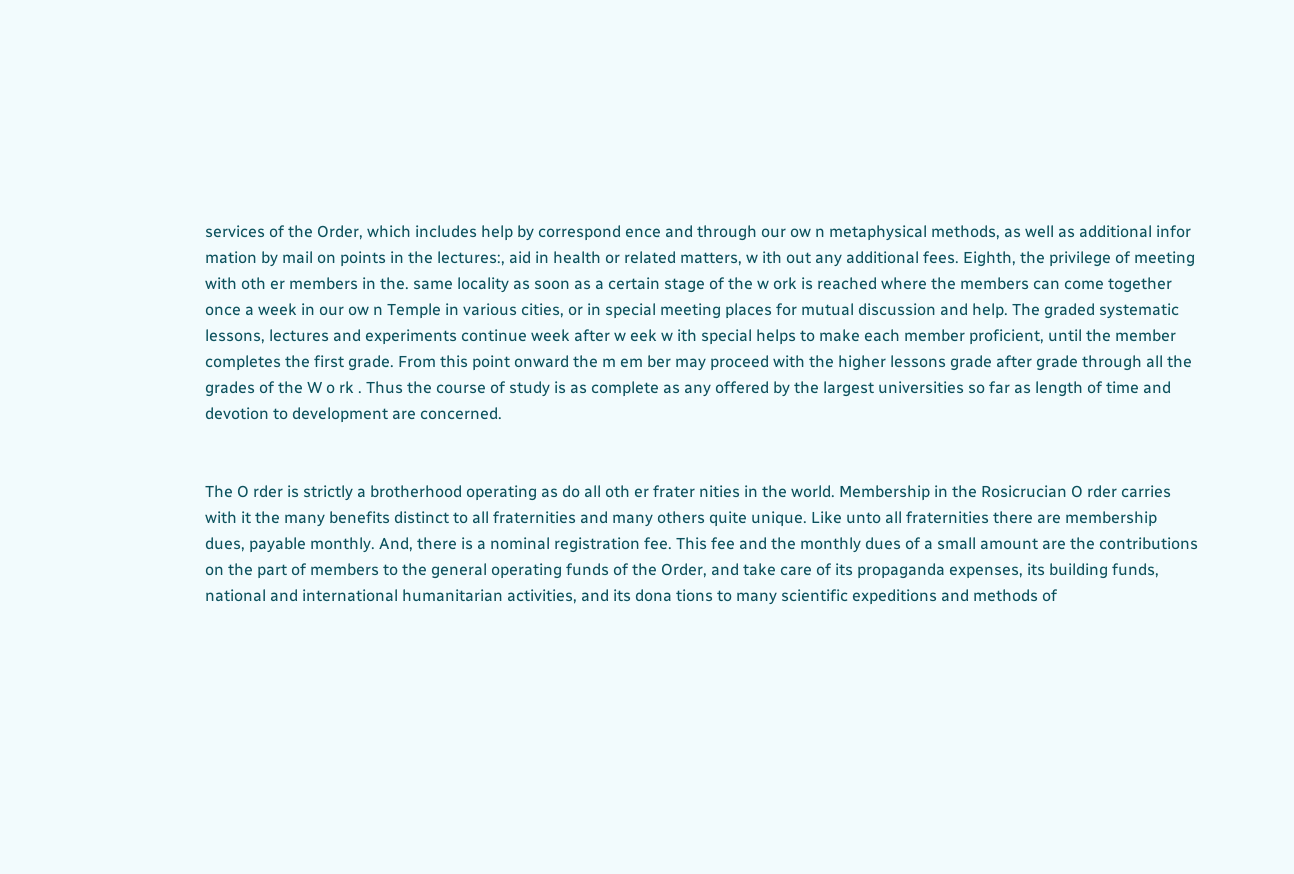services of the Order, which includes help by correspond ence and through our ow n metaphysical methods, as well as additional infor mation by mail on points in the lectures:, aid in health or related matters, w ith out any additional fees. Eighth, the privilege of meeting with oth er members in the. same locality as soon as a certain stage of the w ork is reached where the members can come together once a week in our ow n Temple in various cities, or in special meeting places for mutual discussion and help. The graded systematic lessons, lectures and experiments continue week after w eek w ith special helps to make each member proficient, until the member completes the first grade. From this point onward the m em ber may proceed with the higher lessons grade after grade through all the grades of the W o rk . Thus the course of study is as complete as any offered by the largest universities so far as length of time and devotion to development are concerned.


The O rder is strictly a brotherhood operating as do all oth er frater nities in the world. Membership in the Rosicrucian O rder carries with it the many benefits distinct to all fraternities and many others quite unique. Like unto all fraternities there are membership dues, payable monthly. And, there is a nominal registration fee. This fee and the monthly dues of a small amount are the contributions on the part of members to the general operating funds of the Order, and take care of its propaganda expenses, its building funds, national and international humanitarian activities, and its dona tions to many scientific expeditions and methods of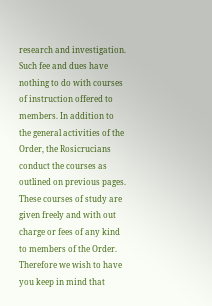research and investigation. Such fee and dues have nothing to do with courses of instruction offered to members. In addition to the general activities of the Order, the Rosicrucians conduct the courses as outlined on previous pages. These courses of study are given freely and with out charge or fees of any kind to members of the Order. Therefore we wish to have you keep in mind that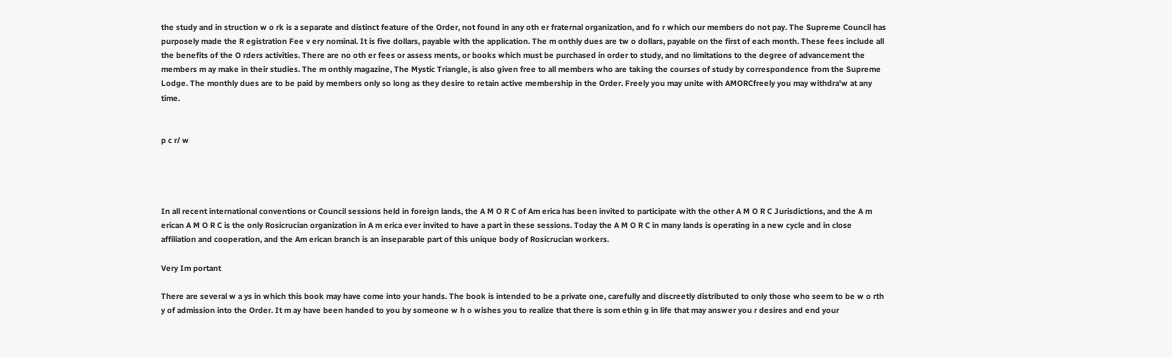the study and in struction w o rk is a separate and distinct feature of the Order, not found in any oth er fraternal organization, and fo r which our members do not pay. The Supreme Council has purposely made the R egistration Fee v ery nominal. It is five dollars, payable with the application. The m onthly dues are tw o dollars, payable on the first of each month. These fees include all the benefits of the O rders activities. There are no oth er fees or assess ments, or books which must be purchased in order to study, and no limitations to the degree of advancement the members m ay make in their studies. The m onthly magazine, The Mystic Triangle, is also given free to all members who are taking the courses of study by correspondence from the Supreme Lodge. The monthly dues are to be paid by members only so long as they desire to retain active membership in the Order. Freely you may unite with AMORCfreely you may withdra'w at any time.


p c r/ w




In all recent international conventions or Council sessions held in foreign lands, the A M O R C of Am erica has been invited to participate with the other A M O R C Jurisdictions, and the A m erican A M O R C is the only Rosicrucian organization in A m erica ever invited to have a part in these sessions. Today the A M O R C in many lands is operating in a new cycle and in close affiliation and cooperation, and the Am erican branch is an inseparable part of this unique body of Rosicrucian workers.

Very Im portant

There are several w a ys in which this book may have come into your hands. The book is intended to be a private one, carefully and discreetly distributed to only those who seem to be w o rth y of admission into the Order. It m ay have been handed to you by someone w h o wishes you to realize that there is som ethin g in life that may answer you r desires and end your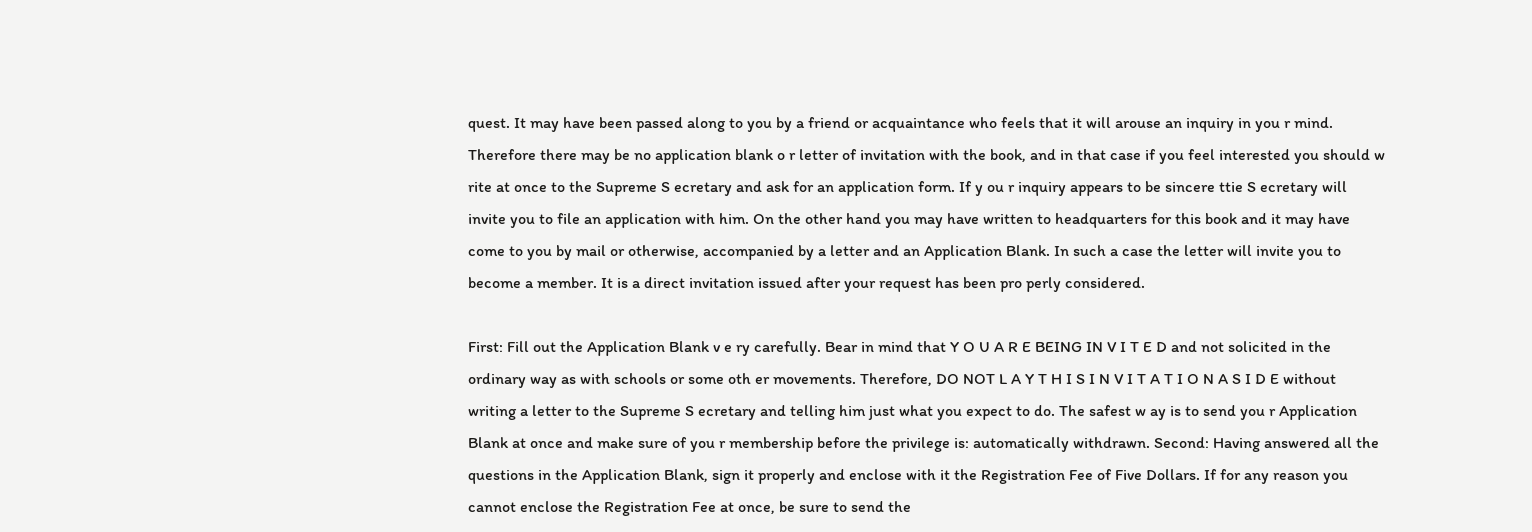quest. It may have been passed along to you by a friend or acquaintance who feels that it will arouse an inquiry in you r mind. Therefore there may be no application blank o r letter of invitation with the book, and in that case if you feel interested you should w rite at once to the Supreme S ecretary and ask for an application form. If y ou r inquiry appears to be sincere ttie S ecretary will invite you to file an application with him. On the other hand you may have written to headquarters for this book and it may have come to you by mail or otherwise, accompanied by a letter and an Application Blank. In such a case the letter will invite you to become a member. It is a direct invitation issued after your request has been pro perly considered.

First: Fill out the Application Blank v e ry carefully. Bear in mind that Y O U A R E BEING IN V I T E D and not solicited in the ordinary way as with schools or some oth er movements. Therefore, DO NOT L A Y T H I S I N V I T A T I O N A S I D E without writing a letter to the Supreme S ecretary and telling him just what you expect to do. The safest w ay is to send you r Application Blank at once and make sure of you r membership before the privilege is: automatically withdrawn. Second: Having answered all the questions in the Application Blank, sign it properly and enclose with it the Registration Fee of Five Dollars. If for any reason you cannot enclose the Registration Fee at once, be sure to send the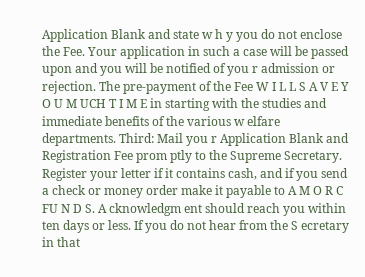Application Blank and state w h y you do not enclose the Fee. Your application in such a case will be passed upon and you will be notified of you r admission or rejection. The pre-payment of the Fee W I L L S A V E Y O U M UCH T I M E in starting with the studies and immediate benefits of the various w elfare departments. Third: Mail you r Application Blank and Registration Fee prom ptly to the Supreme Secretary. Register your letter if it contains cash, and if you send a check or money order make it payable to A M O R C FU N D S. A cknowledgm ent should reach you within ten days or less. If you do not hear from the S ecretary in that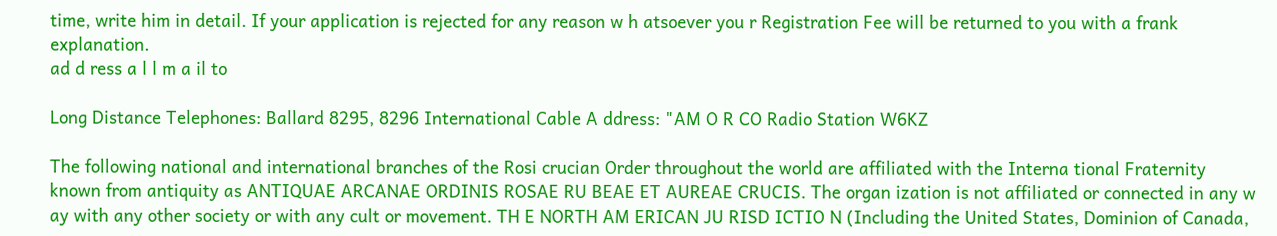time, write him in detail. If your application is rejected for any reason w h atsoever you r Registration Fee will be returned to you with a frank explanation.
ad d ress a l l m a il to

Long Distance Telephones: Ballard 8295, 8296 International Cable A ddress: "AM O R CO Radio Station W6KZ

The following national and international branches of the Rosi crucian Order throughout the world are affiliated with the Interna tional Fraternity known from antiquity as ANTIQUAE ARCANAE ORDINIS ROSAE RU BEAE ET AUREAE CRUCIS. The organ ization is not affiliated or connected in any w ay with any other society or with any cult or movement. TH E NORTH AM ERICAN JU RISD ICTIO N (Including the United States, Dominion of Canada,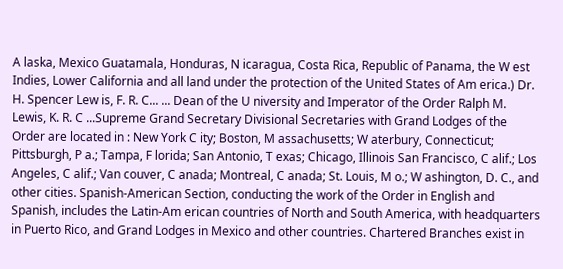A laska, Mexico Guatamala, Honduras, N icaragua, Costa Rica, Republic of Panama, the W est Indies, Lower California and all land under the protection of the United States of Am erica.) Dr. H. Spencer Lew is, F. R. C... ... Dean of the U niversity and Imperator of the Order Ralph M. Lewis, K. R. C ...Supreme Grand Secretary Divisional Secretaries with Grand Lodges of the Order are located in : New York C ity; Boston, M assachusetts; W aterbury, Connecticut; Pittsburgh, P a.; Tampa, F lorida; San Antonio, T exas; Chicago, Illinois San Francisco, C alif.; Los Angeles, C alif.; Van couver, C anada; Montreal, C anada; St. Louis, M o.; W ashington, D. C., and other cities. Spanish-American Section, conducting the work of the Order in English and Spanish, includes the Latin-Am erican countries of North and South America, with headquarters in Puerto Rico, and Grand Lodges in Mexico and other countries. Chartered Branches exist in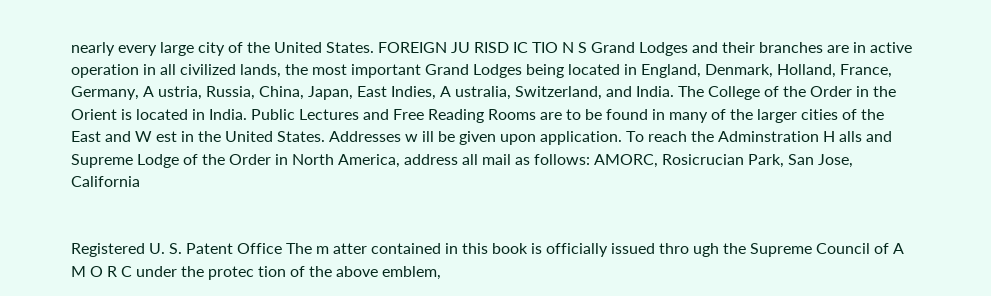nearly every large city of the United States. FOREIGN JU RISD IC TIO N S Grand Lodges and their branches are in active operation in all civilized lands, the most important Grand Lodges being located in England, Denmark, Holland, France, Germany, A ustria, Russia, China, Japan, East Indies, A ustralia, Switzerland, and India. The College of the Order in the Orient is located in India. Public Lectures and Free Reading Rooms are to be found in many of the larger cities of the East and W est in the United States. Addresses w ill be given upon application. To reach the Adminstration H alls and Supreme Lodge of the Order in North America, address all mail as follows: AMORC, Rosicrucian Park, San Jose, California


Registered U. S. Patent Office The m atter contained in this book is officially issued thro ugh the Supreme Council of A M O R C under the protec tion of the above emblem,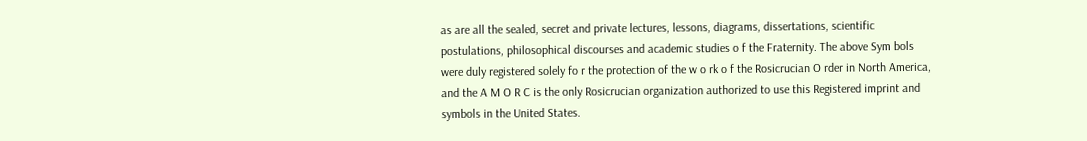as are all the sealed, secret and private lectures, lessons, diagrams, dissertations, scientific postulations, philosophical discourses and academic studies o f the Fraternity. The above Sym bols were duly registered solely fo r the protection of the w o rk o f the Rosicrucian O rder in North America, and the A M O R C is the only Rosicrucian organization authorized to use this Registered imprint and symbols in the United States.